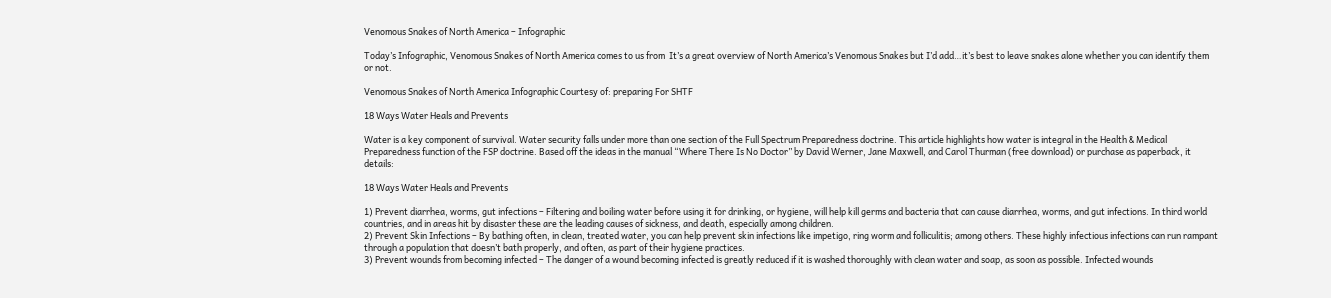Venomous Snakes of North America – Infographic

Today’s Infographic, Venomous Snakes of North America comes to us from  It’s a great overview of North America’s Venomous Snakes but I’d add…it’s best to leave snakes alone whether you can identify them or not.

Venomous Snakes of North America Infographic Courtesy of: preparing For SHTF

18 Ways Water Heals and Prevents

Water is a key component of survival. Water security falls under more than one section of the Full Spectrum Preparedness doctrine. This article highlights how water is integral in the Health & Medical Preparedness function of the FSP doctrine. Based off the ideas in the manual “Where There Is No Doctor” by David Werner, Jane Maxwell, and Carol Thurman (free download) or purchase as paperback, it details:

18 Ways Water Heals and Prevents

1) Prevent diarrhea, worms, gut infections – Filtering and boiling water before using it for drinking, or hygiene, will help kill germs and bacteria that can cause diarrhea, worms, and gut infections. In third world countries, and in areas hit by disaster these are the leading causes of sickness, and death, especially among children.
2) Prevent Skin Infections – By bathing often, in clean, treated water, you can help prevent skin infections like impetigo, ring worm and folliculitis; among others. These highly infectious infections can run rampant through a population that doesn’t bath properly, and often, as part of their hygiene practices.
3) Prevent wounds from becoming infected – The danger of a wound becoming infected is greatly reduced if it is washed thoroughly with clean water and soap, as soon as possible. Infected wounds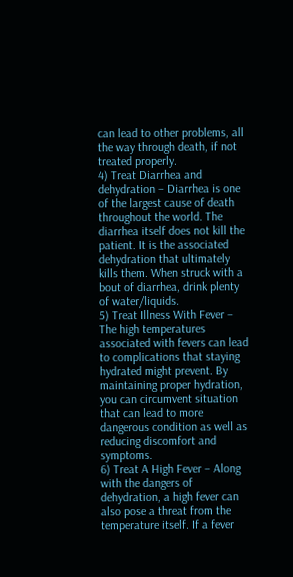can lead to other problems, all the way through death, if not treated properly.
4) Treat Diarrhea and dehydration – Diarrhea is one of the largest cause of death throughout the world. The diarrhea itself does not kill the patient. It is the associated dehydration that ultimately kills them. When struck with a bout of diarrhea, drink plenty of water/liquids.
5) Treat Illness With Fever – The high temperatures associated with fevers can lead to complications that staying hydrated might prevent. By maintaining proper hydration, you can circumvent situation that can lead to more dangerous condition as well as reducing discomfort and symptoms.
6) Treat A High Fever – Along with the dangers of dehydration, a high fever can also pose a threat from the temperature itself. If a fever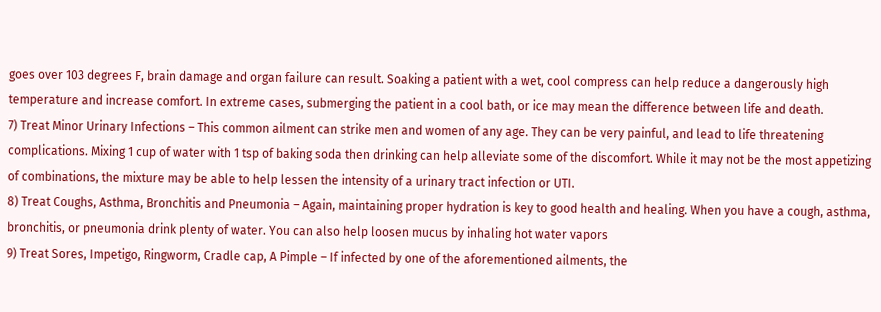goes over 103 degrees F, brain damage and organ failure can result. Soaking a patient with a wet, cool compress can help reduce a dangerously high temperature and increase comfort. In extreme cases, submerging the patient in a cool bath, or ice may mean the difference between life and death.
7) Treat Minor Urinary Infections – This common ailment can strike men and women of any age. They can be very painful, and lead to life threatening complications. Mixing 1 cup of water with 1 tsp of baking soda then drinking can help alleviate some of the discomfort. While it may not be the most appetizing of combinations, the mixture may be able to help lessen the intensity of a urinary tract infection or UTI.
8) Treat Coughs, Asthma, Bronchitis and Pneumonia – Again, maintaining proper hydration is key to good health and healing. When you have a cough, asthma, bronchitis, or pneumonia drink plenty of water. You can also help loosen mucus by inhaling hot water vapors
9) Treat Sores, Impetigo, Ringworm, Cradle cap, A Pimple – If infected by one of the aforementioned ailments, the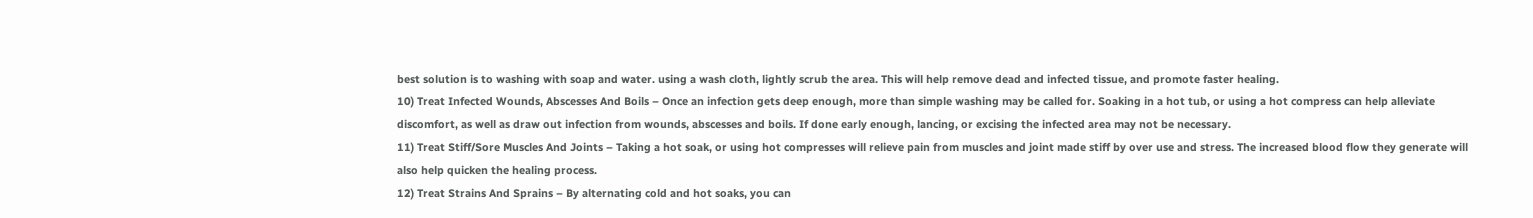best solution is to washing with soap and water. using a wash cloth, lightly scrub the area. This will help remove dead and infected tissue, and promote faster healing.
10) Treat Infected Wounds, Abscesses And Boils – Once an infection gets deep enough, more than simple washing may be called for. Soaking in a hot tub, or using a hot compress can help alleviate discomfort, as well as draw out infection from wounds, abscesses and boils. If done early enough, lancing, or excising the infected area may not be necessary.
11) Treat Stiff/Sore Muscles And Joints – Taking a hot soak, or using hot compresses will relieve pain from muscles and joint made stiff by over use and stress. The increased blood flow they generate will also help quicken the healing process.
12) Treat Strains And Sprains – By alternating cold and hot soaks, you can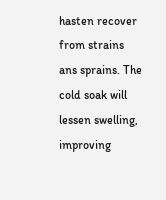hasten recover from strains ans sprains. The cold soak will lessen swelling, improving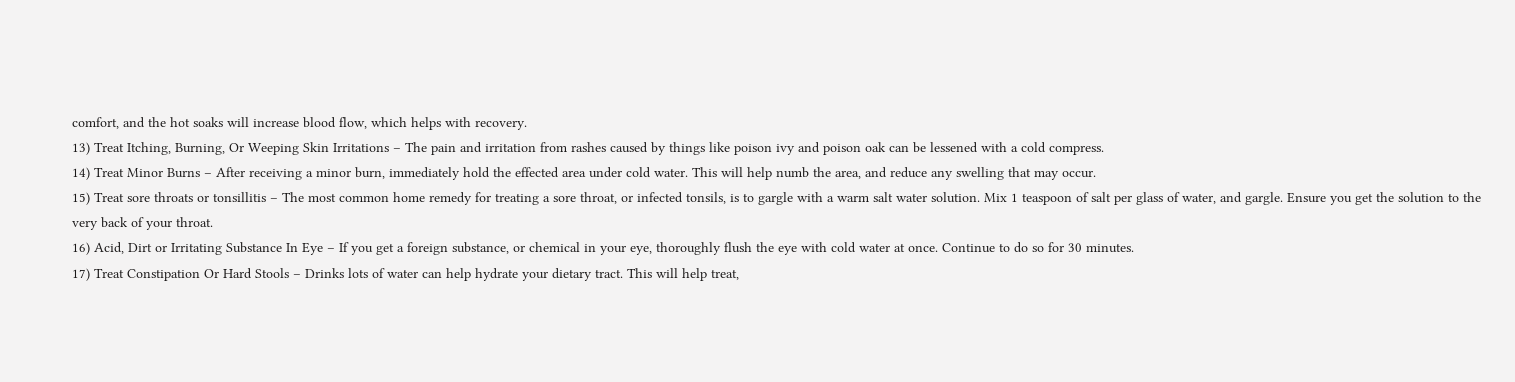comfort, and the hot soaks will increase blood flow, which helps with recovery.
13) Treat Itching, Burning, Or Weeping Skin Irritations – The pain and irritation from rashes caused by things like poison ivy and poison oak can be lessened with a cold compress.
14) Treat Minor Burns – After receiving a minor burn, immediately hold the effected area under cold water. This will help numb the area, and reduce any swelling that may occur.
15) Treat sore throats or tonsillitis – The most common home remedy for treating a sore throat, or infected tonsils, is to gargle with a warm salt water solution. Mix 1 teaspoon of salt per glass of water, and gargle. Ensure you get the solution to the very back of your throat.
16) Acid, Dirt or Irritating Substance In Eye – If you get a foreign substance, or chemical in your eye, thoroughly flush the eye with cold water at once. Continue to do so for 30 minutes.
17) Treat Constipation Or Hard Stools – Drinks lots of water can help hydrate your dietary tract. This will help treat,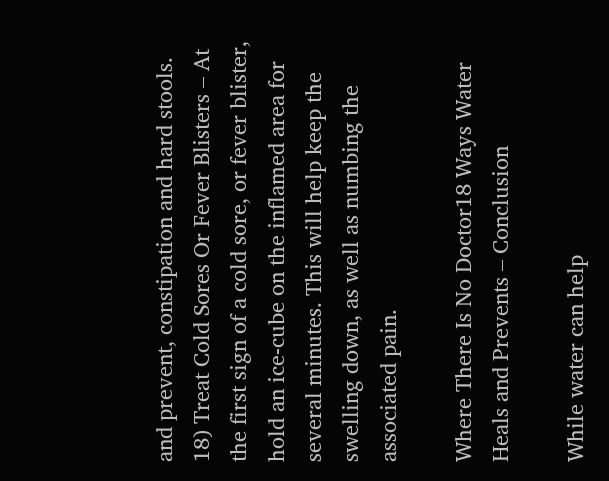and prevent, constipation and hard stools.
18) Treat Cold Sores Or Fever Blisters – At the first sign of a cold sore, or fever blister, hold an ice-cube on the inflamed area for several minutes. This will help keep the swelling down, as well as numbing the associated pain.

Where There Is No Doctor18 Ways Water Heals and Prevents – Conclusion

While water can help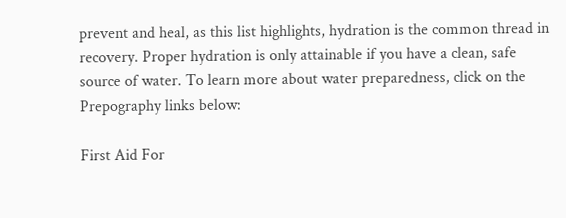prevent and heal, as this list highlights, hydration is the common thread in recovery. Proper hydration is only attainable if you have a clean, safe source of water. To learn more about water preparedness, click on the Prepography links below:

First Aid For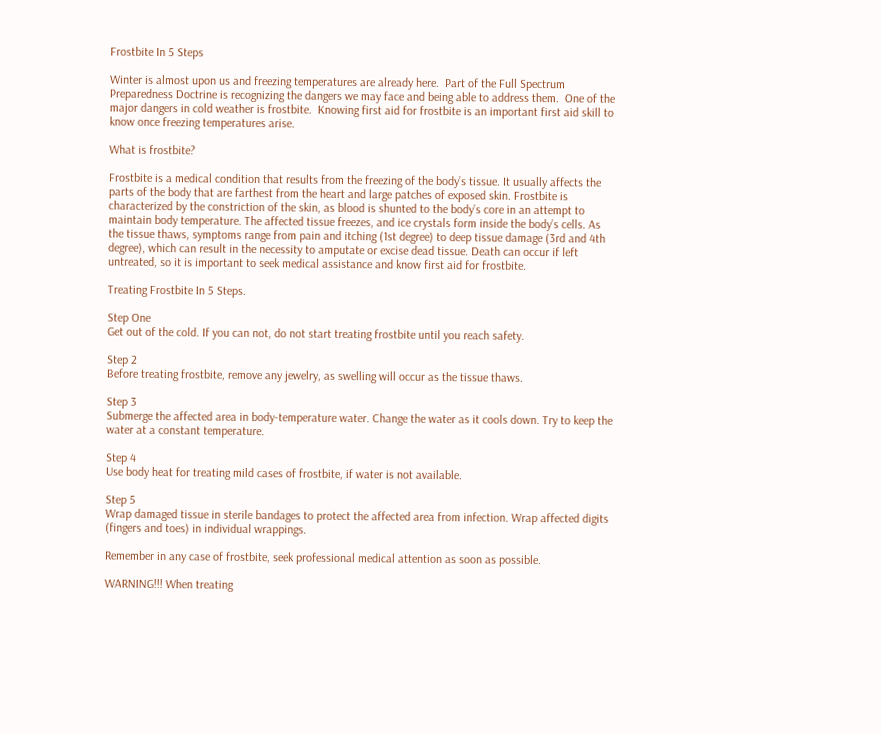Frostbite In 5 Steps

Winter is almost upon us and freezing temperatures are already here.  Part of the Full Spectrum Preparedness Doctrine is recognizing the dangers we may face and being able to address them.  One of the major dangers in cold weather is frostbite.  Knowing first aid for frostbite is an important first aid skill to know once freezing temperatures arise.

What is frostbite?

Frostbite is a medical condition that results from the freezing of the body’s tissue. It usually affects the parts of the body that are farthest from the heart and large patches of exposed skin. Frostbite is characterized by the constriction of the skin, as blood is shunted to the body’s core in an attempt to maintain body temperature. The affected tissue freezes, and ice crystals form inside the body’s cells. As the tissue thaws, symptoms range from pain and itching (1st degree) to deep tissue damage (3rd and 4th degree), which can result in the necessity to amputate or excise dead tissue. Death can occur if left untreated, so it is important to seek medical assistance and know first aid for frostbite.

Treating Frostbite In 5 Steps.

Step One
Get out of the cold. If you can not, do not start treating frostbite until you reach safety.

Step 2
Before treating frostbite, remove any jewelry, as swelling will occur as the tissue thaws.

Step 3
Submerge the affected area in body-temperature water. Change the water as it cools down. Try to keep the water at a constant temperature.

Step 4
Use body heat for treating mild cases of frostbite, if water is not available.

Step 5
Wrap damaged tissue in sterile bandages to protect the affected area from infection. Wrap affected digits (fingers and toes) in individual wrappings.

Remember in any case of frostbite, seek professional medical attention as soon as possible.

WARNING!!! When treating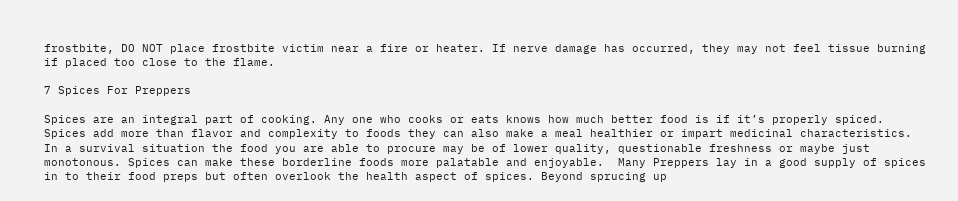frostbite, DO NOT place frostbite victim near a fire or heater. If nerve damage has occurred, they may not feel tissue burning if placed too close to the flame.

7 Spices For Preppers

Spices are an integral part of cooking. Any one who cooks or eats knows how much better food is if it’s properly spiced.  Spices add more than flavor and complexity to foods they can also make a meal healthier or impart medicinal characteristics.  In a survival situation the food you are able to procure may be of lower quality, questionable freshness or maybe just monotonous. Spices can make these borderline foods more palatable and enjoyable.  Many Preppers lay in a good supply of spices in to their food preps but often overlook the health aspect of spices. Beyond sprucing up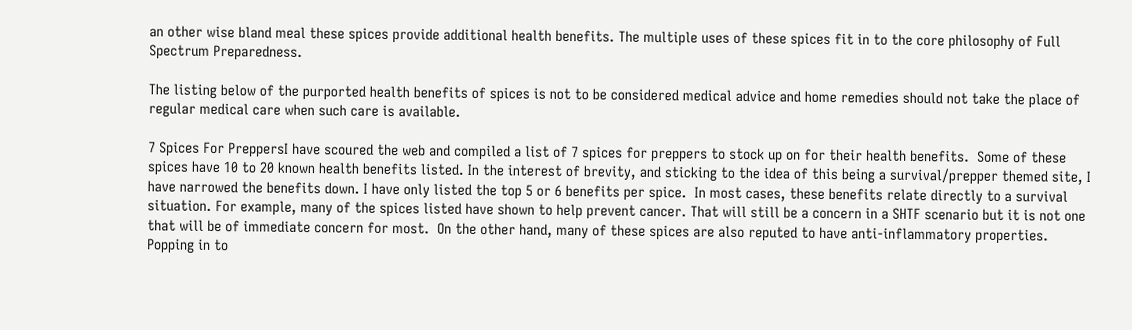an other wise bland meal these spices provide additional health benefits. The multiple uses of these spices fit in to the core philosophy of Full Spectrum Preparedness.

The listing below of the purported health benefits of spices is not to be considered medical advice and home remedies should not take the place of regular medical care when such care is available.

7 Spices For PreppersI have scoured the web and compiled a list of 7 spices for preppers to stock up on for their health benefits.  Some of these spices have 10 to 20 known health benefits listed. In the interest of brevity, and sticking to the idea of this being a survival/prepper themed site, I have narrowed the benefits down. I have only listed the top 5 or 6 benefits per spice.  In most cases, these benefits relate directly to a survival situation. For example, many of the spices listed have shown to help prevent cancer. That will still be a concern in a SHTF scenario but it is not one that will be of immediate concern for most.  On the other hand, many of these spices are also reputed to have anti-inflammatory properties. Popping in to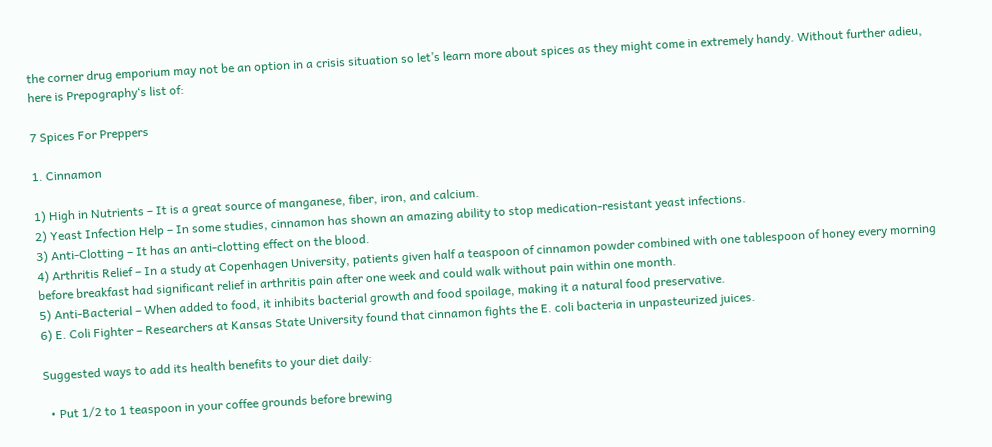the corner drug emporium may not be an option in a crisis situation so let’s learn more about spices as they might come in extremely handy. Without further adieu, here is Prepography‘s list of:

7 Spices For Preppers

1. Cinnamon

1) High in Nutrients – It is a great source of manganese, fiber, iron, and calcium.
2) Yeast Infection Help – In some studies, cinnamon has shown an amazing ability to stop medication-resistant yeast infections.
3) Anti-Clotting – It has an anti-clotting effect on the blood.
4) Arthritis Relief – In a study at Copenhagen University, patients given half a teaspoon of cinnamon powder combined with one tablespoon of honey every morning before breakfast had significant relief in arthritis pain after one week and could walk without pain within one month.
5) Anti-Bacterial – When added to food, it inhibits bacterial growth and food spoilage, making it a natural food preservative.
6) E. Coli Fighter – Researchers at Kansas State University found that cinnamon fights the E. coli bacteria in unpasteurized juices.

Suggested ways to add its health benefits to your diet daily:

  • Put 1/2 to 1 teaspoon in your coffee grounds before brewing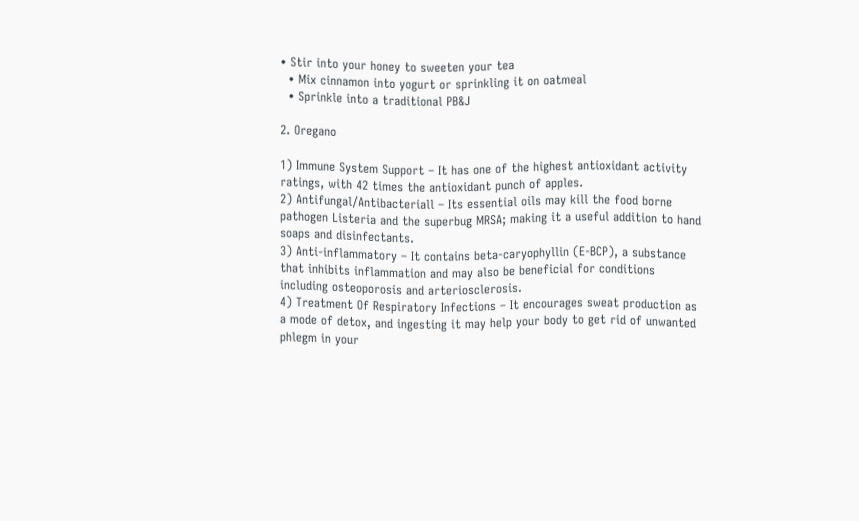• Stir into your honey to sweeten your tea
  • Mix cinnamon into yogurt or sprinkling it on oatmeal
  • Sprinkle into a traditional PB&J

2. Oregano

1) Immune System Support – It has one of the highest antioxidant activity ratings, with 42 times the antioxidant punch of apples.
2) Antifungal/Antibacteriall – Its essential oils may kill the food borne pathogen Listeria and the superbug MRSA; making it a useful addition to hand soaps and disinfectants.
3) Anti-inflammatory – It contains beta-caryophyllin (E-BCP), a substance that inhibits inflammation and may also be beneficial for conditions including osteoporosis and arteriosclerosis.
4) Treatment Of Respiratory Infections – It encourages sweat production as a mode of detox, and ingesting it may help your body to get rid of unwanted phlegm in your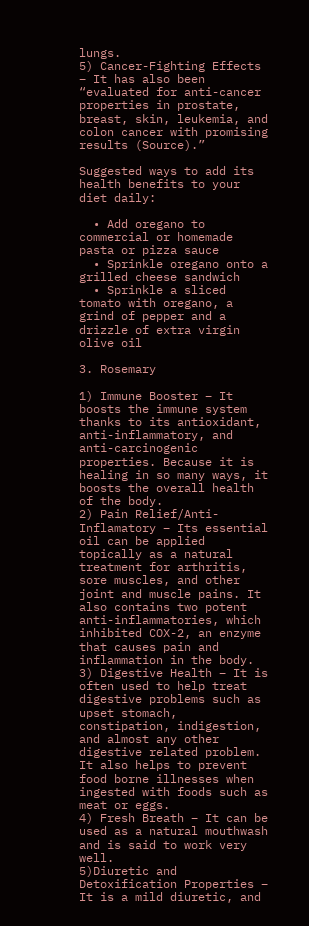lungs.
5) Cancer-Fighting Effects – It has also been “evaluated for anti-cancer properties in prostate, breast, skin, leukemia, and colon cancer with promising results (Source).”

Suggested ways to add its health benefits to your diet daily:

  • Add oregano to commercial or homemade pasta or pizza sauce
  • Sprinkle oregano onto a grilled cheese sandwich
  • Sprinkle a sliced tomato with oregano, a grind of pepper and a drizzle of extra virgin olive oil

3. Rosemary

1) Immune Booster – It boosts the immune system thanks to its antioxidant, anti-inflammatory, and anti-carcinogenic properties. Because it is healing in so many ways, it boosts the overall health of the body.
2) Pain Relief/Anti-Inflamatory – Its essential oil can be applied topically as a natural treatment for arthritis, sore muscles, and other joint and muscle pains. It also contains two potent anti-inflammatories, which inhibited COX-2, an enzyme that causes pain and inflammation in the body.
3) Digestive Health – It is often used to help treat digestive problems such as upset stomach, constipation, indigestion, and almost any other digestive related problem. It also helps to prevent food borne illnesses when ingested with foods such as meat or eggs.
4) Fresh Breath – It can be used as a natural mouthwash and is said to work very well.
5)Diuretic and Detoxification Properties – It is a mild diuretic, and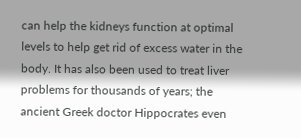can help the kidneys function at optimal levels to help get rid of excess water in the body. It has also been used to treat liver problems for thousands of years; the ancient Greek doctor Hippocrates even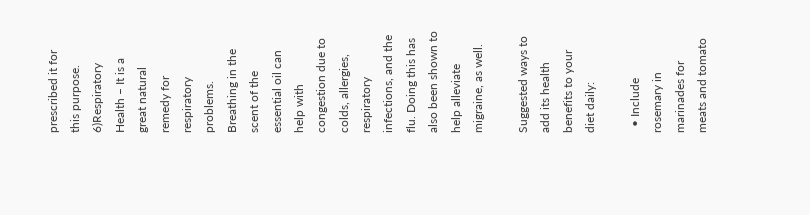prescribed it for this purpose.
6)Respiratory Health – It is a great natural remedy for respiratory problems. Breathing in the scent of the essential oil can help with congestion due to colds, allergies, respiratory infections, and the flu. Doing this has also been shown to help alleviate migraine, as well.

Suggested ways to add its health benefits to your diet daily:

  • Include rosemary in marinades for meats and tomato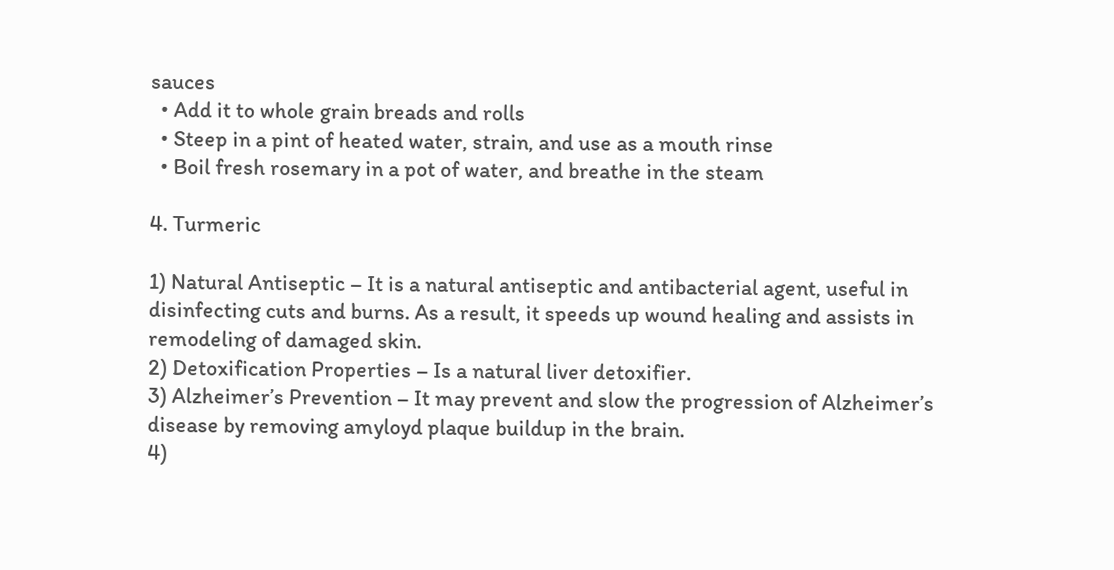sauces
  • Add it to whole grain breads and rolls
  • Steep in a pint of heated water, strain, and use as a mouth rinse
  • Boil fresh rosemary in a pot of water, and breathe in the steam

4. Turmeric

1) Natural Antiseptic – It is a natural antiseptic and antibacterial agent, useful in disinfecting cuts and burns. As a result, it speeds up wound healing and assists in remodeling of damaged skin.
2) Detoxification Properties – Is a natural liver detoxifier.
3) Alzheimer’s Prevention – It may prevent and slow the progression of Alzheimer’s disease by removing amyloyd plaque buildup in the brain.
4)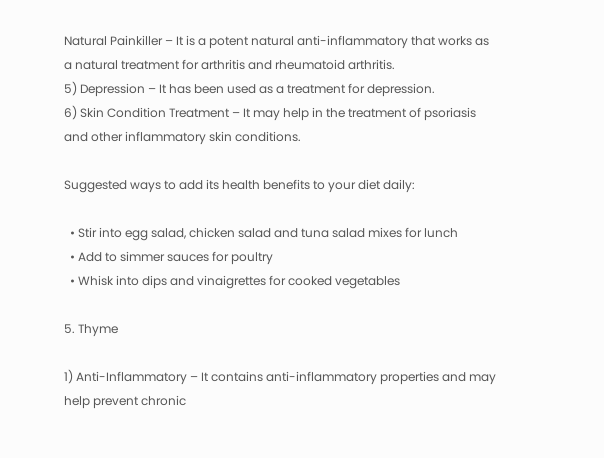Natural Painkiller – It is a potent natural anti-inflammatory that works as a natural treatment for arthritis and rheumatoid arthritis.
5) Depression – It has been used as a treatment for depression.
6) Skin Condition Treatment – It may help in the treatment of psoriasis and other inflammatory skin conditions.

Suggested ways to add its health benefits to your diet daily:

  • Stir into egg salad, chicken salad and tuna salad mixes for lunch
  • Add to simmer sauces for poultry
  • Whisk into dips and vinaigrettes for cooked vegetables

5. Thyme

1) Anti-Inflammatory – It contains anti-inflammatory properties and may help prevent chronic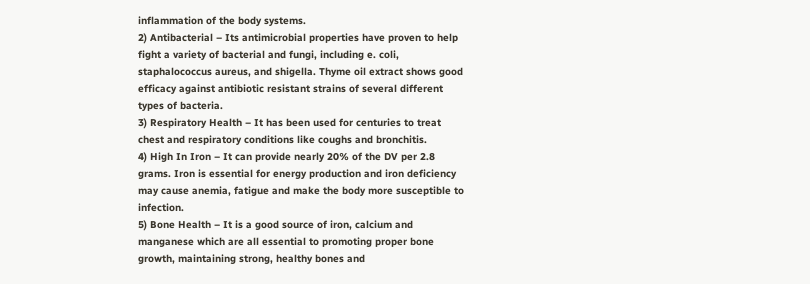inflammation of the body systems.
2) Antibacterial – Its antimicrobial properties have proven to help fight a variety of bacterial and fungi, including e. coli, staphalococcus aureus, and shigella. Thyme oil extract shows good efficacy against antibiotic resistant strains of several different types of bacteria.
3) Respiratory Health – It has been used for centuries to treat chest and respiratory conditions like coughs and bronchitis.
4) High In Iron – It can provide nearly 20% of the DV per 2.8 grams. Iron is essential for energy production and iron deficiency may cause anemia, fatigue and make the body more susceptible to infection.
5) Bone Health – It is a good source of iron, calcium and manganese which are all essential to promoting proper bone growth, maintaining strong, healthy bones and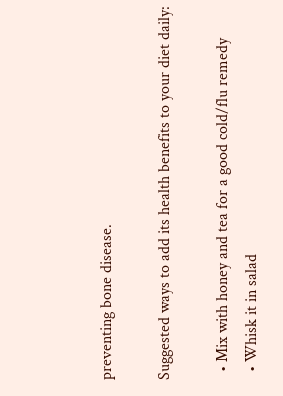preventing bone disease.

Suggested ways to add its health benefits to your diet daily:

  • Mix with honey and tea for a good cold/flu remedy
  • Whisk it in salad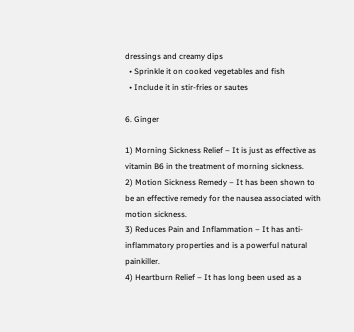dressings and creamy dips
  • Sprinkle it on cooked vegetables and fish
  • Include it in stir-fries or sautes

6. Ginger

1) Morning Sickness Relief – It is just as effective as vitamin B6 in the treatment of morning sickness.
2) Motion Sickness Remedy – It has been shown to be an effective remedy for the nausea associated with motion sickness.
3) Reduces Pain and Inflammation – It has anti-inflammatory properties and is a powerful natural painkiller.
4) Heartburn Relief – It has long been used as a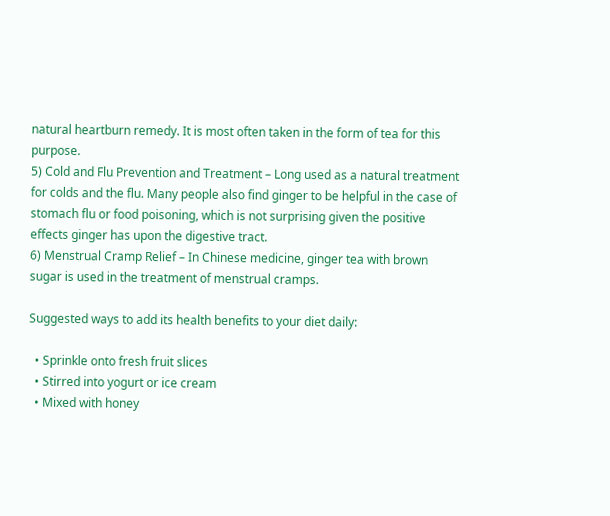natural heartburn remedy. It is most often taken in the form of tea for this purpose.
5) Cold and Flu Prevention and Treatment – Long used as a natural treatment for colds and the flu. Many people also find ginger to be helpful in the case of stomach flu or food poisoning, which is not surprising given the positive effects ginger has upon the digestive tract.
6) Menstrual Cramp Relief – In Chinese medicine, ginger tea with brown sugar is used in the treatment of menstrual cramps.

Suggested ways to add its health benefits to your diet daily:

  • Sprinkle onto fresh fruit slices
  • Stirred into yogurt or ice cream
  • Mixed with honey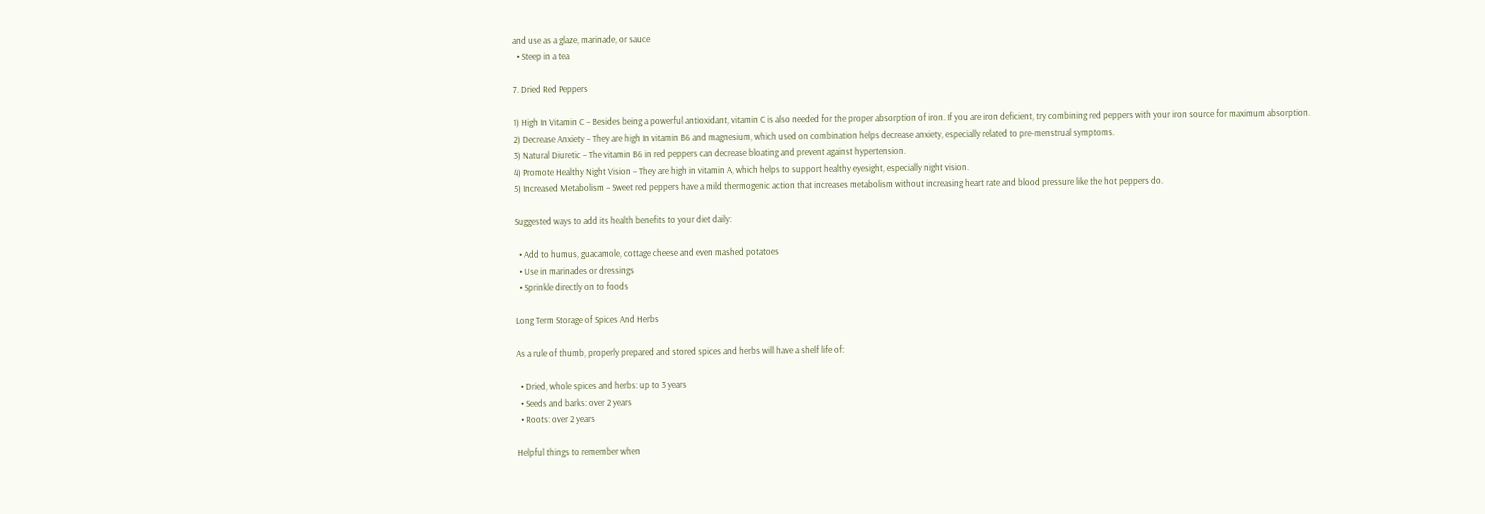and use as a glaze, marinade, or sauce
  • Steep in a tea

7. Dried Red Peppers

1) High In Vitamin C – Besides being a powerful antioxidant, vitamin C is also needed for the proper absorption of iron. If you are iron deficient, try combining red peppers with your iron source for maximum absorption.
2) Decrease Anxiety – They are high In vitamin B6 and magnesium, which used on combination helps decrease anxiety, especially related to pre-menstrual symptoms.
3) Natural Diuretic – The vitamin B6 in red peppers can decrease bloating and prevent against hypertension.
4) Promote Healthy Night Vision – They are high in vitamin A, which helps to support healthy eyesight, especially night vision.
5) Increased Metabolism – Sweet red peppers have a mild thermogenic action that increases metabolism without increasing heart rate and blood pressure like the hot peppers do.

Suggested ways to add its health benefits to your diet daily:

  • Add to humus, guacamole, cottage cheese and even mashed potatoes
  • Use in marinades or dressings
  • Sprinkle directly on to foods

Long Term Storage of Spices And Herbs

As a rule of thumb, properly prepared and stored spices and herbs will have a shelf life of:

  • Dried, whole spices and herbs: up to 3 years
  • Seeds and barks: over 2 years
  • Roots: over 2 years

Helpful things to remember when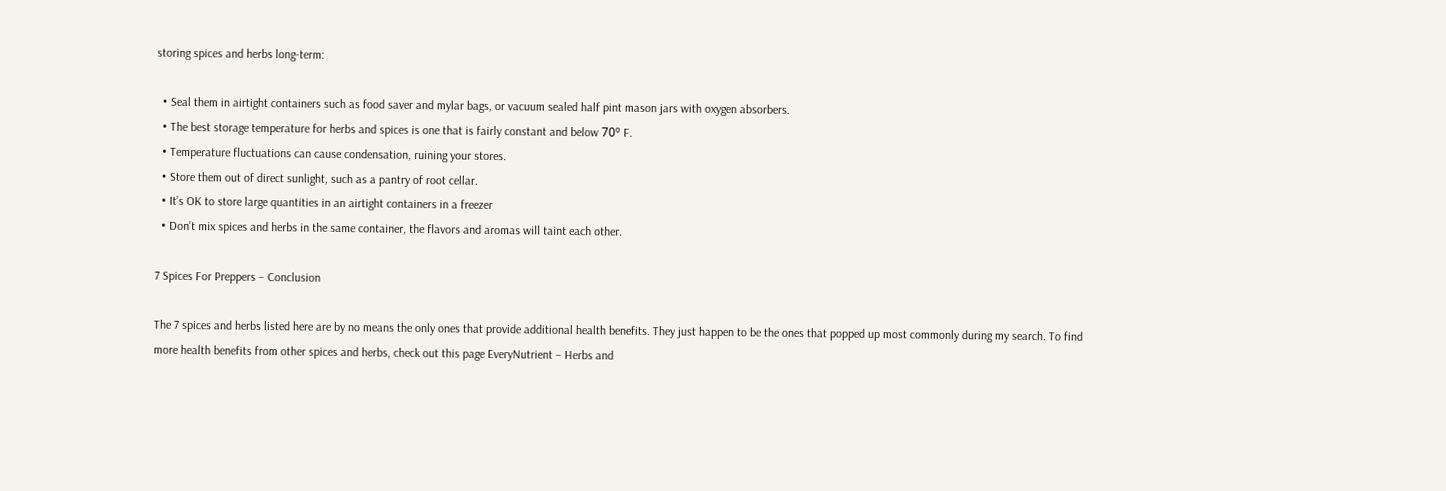storing spices and herbs long-term:

  • Seal them in airtight containers such as food saver and mylar bags, or vacuum sealed half pint mason jars with oxygen absorbers.
  • The best storage temperature for herbs and spices is one that is fairly constant and below 70º F.
  • Temperature fluctuations can cause condensation, ruining your stores.
  • Store them out of direct sunlight, such as a pantry of root cellar.
  • It’s OK to store large quantities in an airtight containers in a freezer
  • Don’t mix spices and herbs in the same container, the flavors and aromas will taint each other.

7 Spices For Preppers – Conclusion

The 7 spices and herbs listed here are by no means the only ones that provide additional health benefits. They just happen to be the ones that popped up most commonly during my search. To find more health benefits from other spices and herbs, check out this page EveryNutrient – Herbs and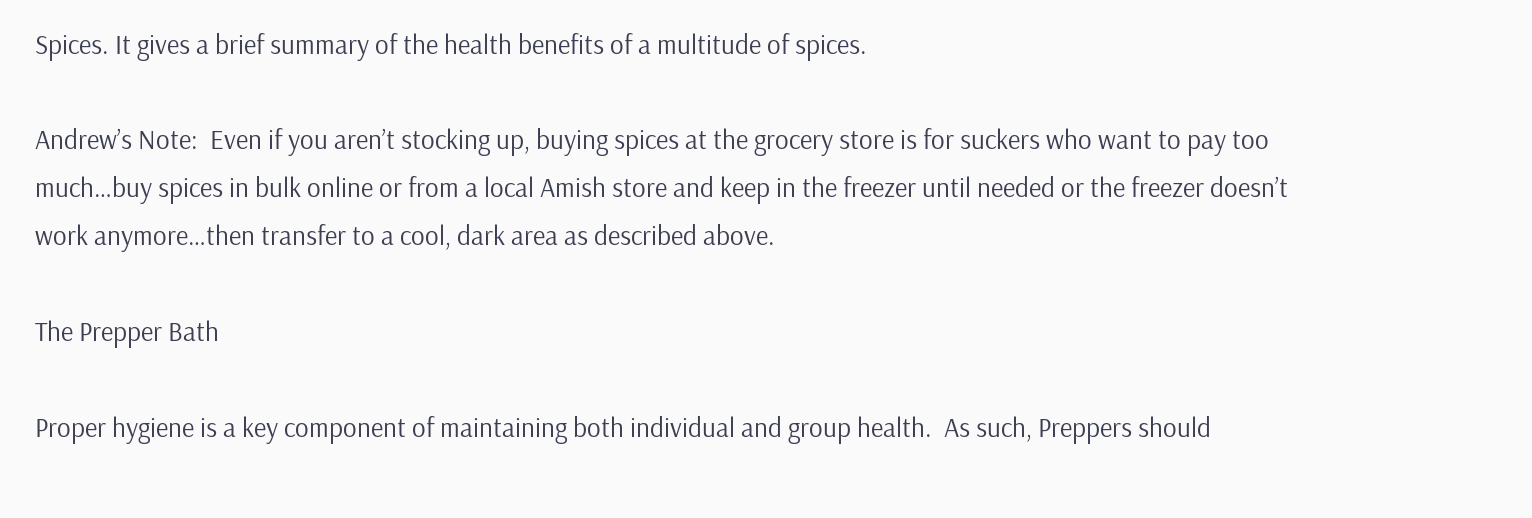Spices. It gives a brief summary of the health benefits of a multitude of spices.

Andrew’s Note:  Even if you aren’t stocking up, buying spices at the grocery store is for suckers who want to pay too much…buy spices in bulk online or from a local Amish store and keep in the freezer until needed or the freezer doesn’t work anymore…then transfer to a cool, dark area as described above.

The Prepper Bath

Proper hygiene is a key component of maintaining both individual and group health.  As such, Preppers should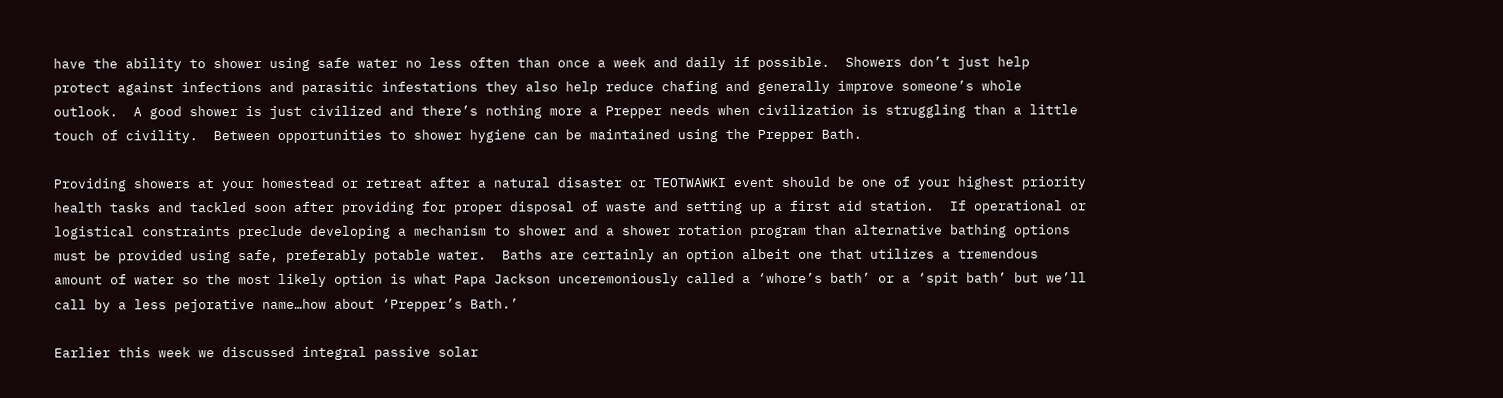have the ability to shower using safe water no less often than once a week and daily if possible.  Showers don’t just help protect against infections and parasitic infestations they also help reduce chafing and generally improve someone’s whole outlook.  A good shower is just civilized and there’s nothing more a Prepper needs when civilization is struggling than a little touch of civility.  Between opportunities to shower hygiene can be maintained using the Prepper Bath.

Providing showers at your homestead or retreat after a natural disaster or TEOTWAWKI event should be one of your highest priority health tasks and tackled soon after providing for proper disposal of waste and setting up a first aid station.  If operational or logistical constraints preclude developing a mechanism to shower and a shower rotation program than alternative bathing options must be provided using safe, preferably potable water.  Baths are certainly an option albeit one that utilizes a tremendous amount of water so the most likely option is what Papa Jackson unceremoniously called a ‘whore’s bath’ or a ‘spit bath’ but we’ll call by a less pejorative name…how about ‘Prepper’s Bath.’

Earlier this week we discussed integral passive solar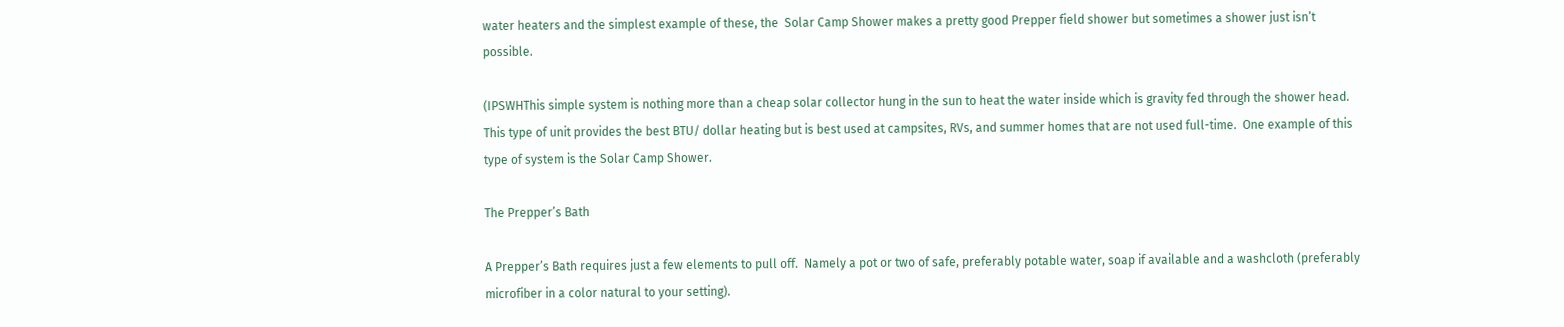water heaters and the simplest example of these, the  Solar Camp Shower makes a pretty good Prepper field shower but sometimes a shower just isn’t possible.

(IPSWHThis simple system is nothing more than a cheap solar collector hung in the sun to heat the water inside which is gravity fed through the shower head. This type of unit provides the best BTU/ dollar heating but is best used at campsites, RVs, and summer homes that are not used full-time.  One example of this type of system is the Solar Camp Shower.

The Prepper’s Bath

A Prepper’s Bath requires just a few elements to pull off.  Namely a pot or two of safe, preferably potable water, soap if available and a washcloth (preferably microfiber in a color natural to your setting).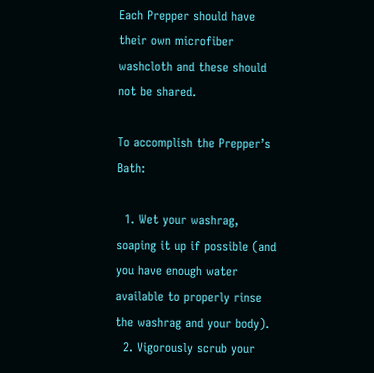Each Prepper should have their own microfiber washcloth and these should not be shared.

To accomplish the Prepper’s Bath:

  1. Wet your washrag, soaping it up if possible (and you have enough water available to properly rinse the washrag and your body).
  2. Vigorously scrub your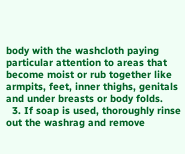body with the washcloth paying particular attention to areas that become moist or rub together like armpits, feet, inner thighs, genitals and under breasts or body folds.
  3. If soap is used, thoroughly rinse out the washrag and remove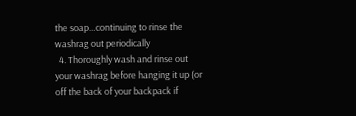the soap…continuing to rinse the washrag out periodically
  4. Thoroughly wash and rinse out your washrag before hanging it up (or off the back of your backpack if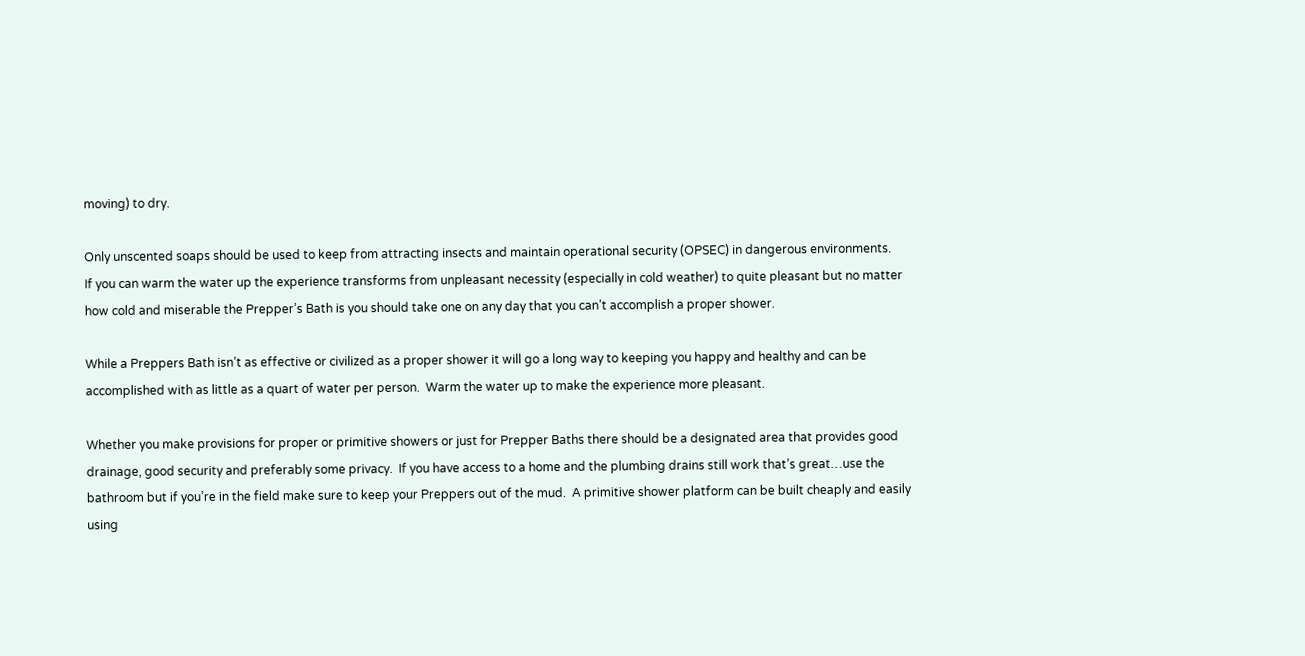moving) to dry.

Only unscented soaps should be used to keep from attracting insects and maintain operational security (OPSEC) in dangerous environments.
If you can warm the water up the experience transforms from unpleasant necessity (especially in cold weather) to quite pleasant but no matter how cold and miserable the Prepper’s Bath is you should take one on any day that you can’t accomplish a proper shower.

While a Preppers Bath isn’t as effective or civilized as a proper shower it will go a long way to keeping you happy and healthy and can be accomplished with as little as a quart of water per person.  Warm the water up to make the experience more pleasant.

Whether you make provisions for proper or primitive showers or just for Prepper Baths there should be a designated area that provides good drainage, good security and preferably some privacy.  If you have access to a home and the plumbing drains still work that’s great…use the bathroom but if you’re in the field make sure to keep your Preppers out of the mud.  A primitive shower platform can be built cheaply and easily using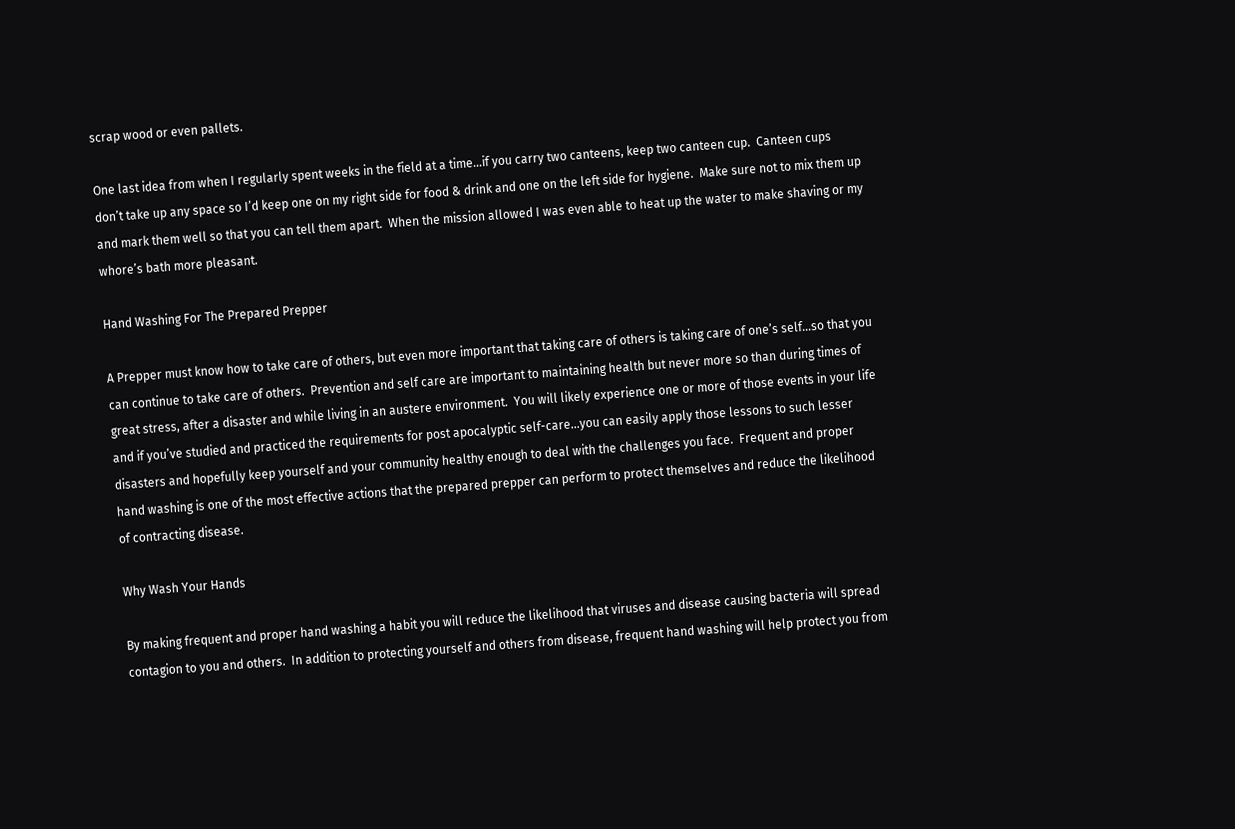scrap wood or even pallets.

One last idea from when I regularly spent weeks in the field at a time…if you carry two canteens, keep two canteen cup.  Canteen cups don’t take up any space so I’d keep one on my right side for food & drink and one on the left side for hygiene.  Make sure not to mix them up and mark them well so that you can tell them apart.  When the mission allowed I was even able to heat up the water to make shaving or my whore’s bath more pleasant.

Hand Washing For The Prepared Prepper

A Prepper must know how to take care of others, but even more important that taking care of others is taking care of one’s self…so that you can continue to take care of others.  Prevention and self care are important to maintaining health but never more so than during times of great stress, after a disaster and while living in an austere environment.  You will likely experience one or more of those events in your life and if you’ve studied and practiced the requirements for post apocalyptic self-care…you can easily apply those lessons to such lesser disasters and hopefully keep yourself and your community healthy enough to deal with the challenges you face.  Frequent and proper hand washing is one of the most effective actions that the prepared prepper can perform to protect themselves and reduce the likelihood of contracting disease.

Why Wash Your Hands

By making frequent and proper hand washing a habit you will reduce the likelihood that viruses and disease causing bacteria will spread contagion to you and others.  In addition to protecting yourself and others from disease, frequent hand washing will help protect you from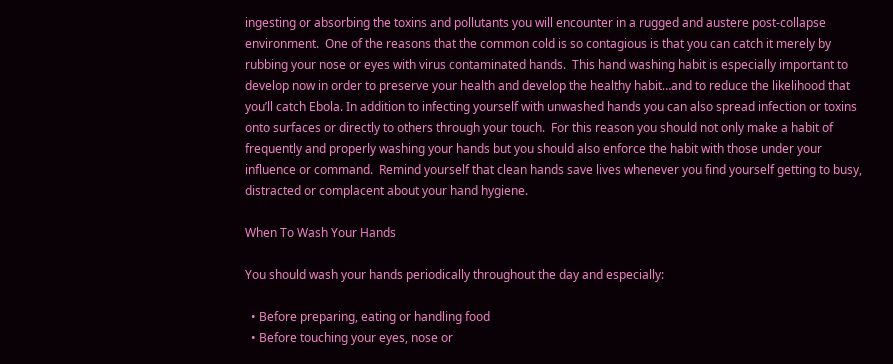ingesting or absorbing the toxins and pollutants you will encounter in a rugged and austere post-collapse environment.  One of the reasons that the common cold is so contagious is that you can catch it merely by rubbing your nose or eyes with virus contaminated hands.  This hand washing habit is especially important to develop now in order to preserve your health and develop the healthy habit…and to reduce the likelihood that you’ll catch Ebola. In addition to infecting yourself with unwashed hands you can also spread infection or toxins onto surfaces or directly to others through your touch.  For this reason you should not only make a habit of frequently and properly washing your hands but you should also enforce the habit with those under your influence or command.  Remind yourself that clean hands save lives whenever you find yourself getting to busy, distracted or complacent about your hand hygiene.

When To Wash Your Hands

You should wash your hands periodically throughout the day and especially:

  • Before preparing, eating or handling food
  • Before touching your eyes, nose or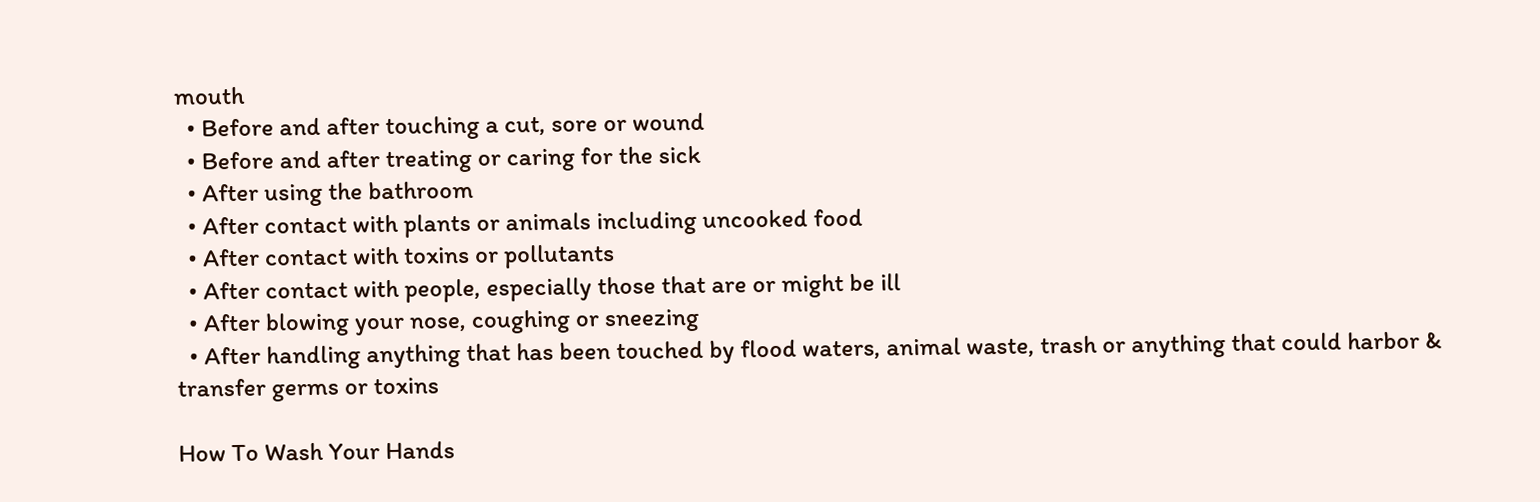mouth
  • Before and after touching a cut, sore or wound
  • Before and after treating or caring for the sick
  • After using the bathroom
  • After contact with plants or animals including uncooked food
  • After contact with toxins or pollutants
  • After contact with people, especially those that are or might be ill
  • After blowing your nose, coughing or sneezing
  • After handling anything that has been touched by flood waters, animal waste, trash or anything that could harbor & transfer germs or toxins

How To Wash Your Hands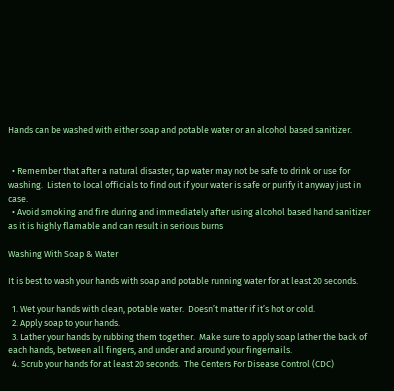Hands can be washed with either soap and potable water or an alcohol based sanitizer.


  • Remember that after a natural disaster, tap water may not be safe to drink or use for washing.  Listen to local officials to find out if your water is safe or purify it anyway just in case.
  • Avoid smoking and fire during and immediately after using alcohol based hand sanitizer as it is highly flamable and can result in serious burns

Washing With Soap & Water

It is best to wash your hands with soap and potable running water for at least 20 seconds.

  1. Wet your hands with clean, potable water.  Doesn’t matter if it’s hot or cold.
  2. Apply soap to your hands.
  3. Lather your hands by rubbing them together.  Make sure to apply soap lather the back of each hands, between all fingers, and under and around your fingernails.
  4. Scrub your hands for at least 20 seconds.  The Centers For Disease Control (CDC)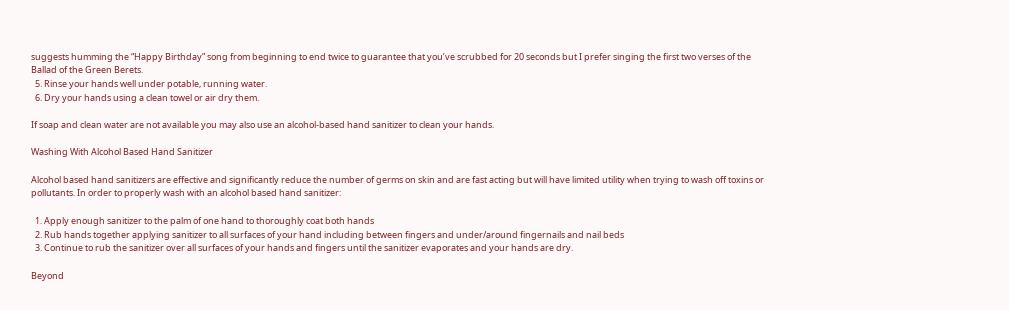suggests humming the “Happy Birthday” song from beginning to end twice to guarantee that you’ve scrubbed for 20 seconds but I prefer singing the first two verses of the Ballad of the Green Berets.
  5. Rinse your hands well under potable, running water.
  6. Dry your hands using a clean towel or air dry them.

If soap and clean water are not available you may also use an alcohol-based hand sanitizer to clean your hands.

Washing With Alcohol Based Hand Sanitizer

Alcohol based hand sanitizers are effective and significantly reduce the number of germs on skin and are fast acting but will have limited utility when trying to wash off toxins or pollutants. In order to properly wash with an alcohol based hand sanitizer:

  1. Apply enough sanitizer to the palm of one hand to thoroughly coat both hands
  2. Rub hands together applying sanitizer to all surfaces of your hand including between fingers and under/around fingernails and nail beds
  3. Continue to rub the sanitizer over all surfaces of your hands and fingers until the sanitizer evaporates and your hands are dry.

Beyond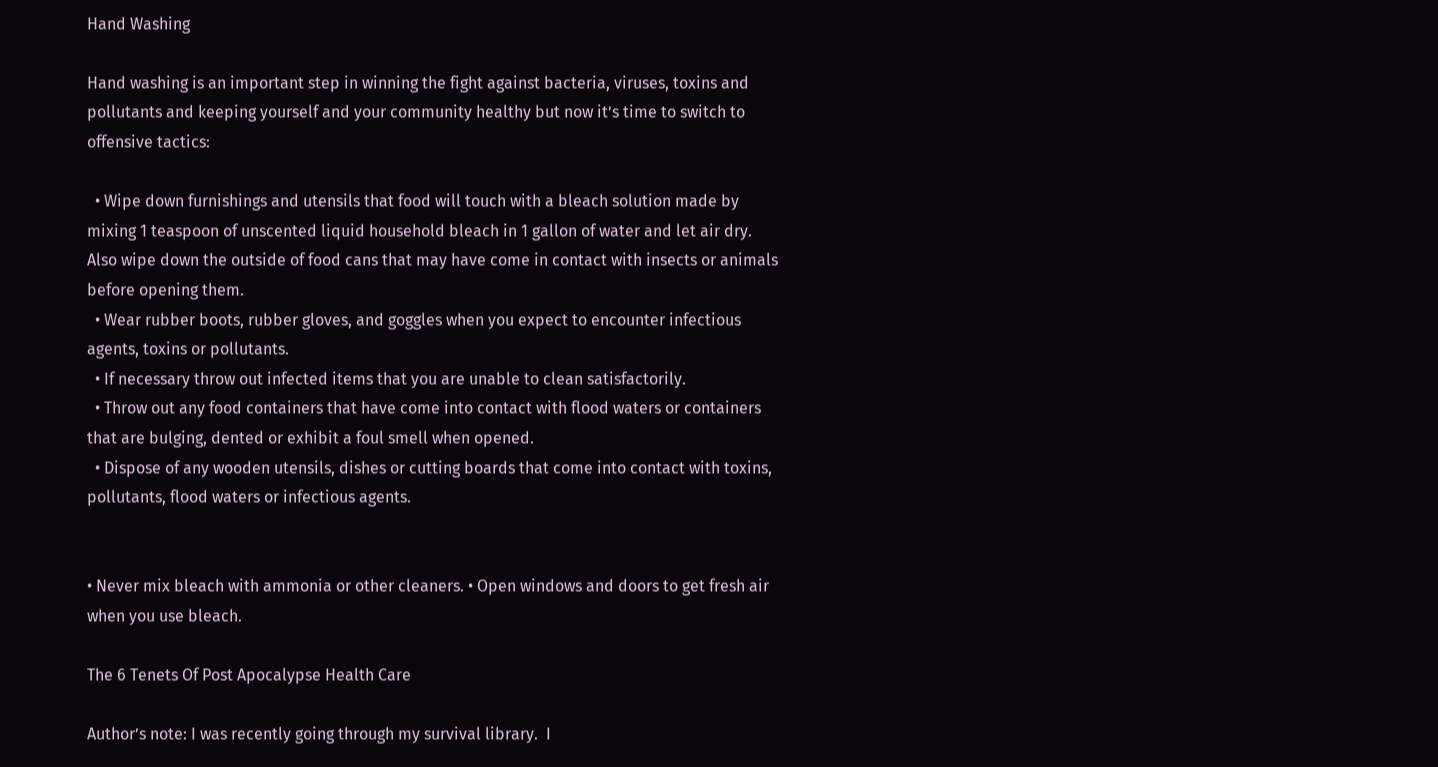Hand Washing

Hand washing is an important step in winning the fight against bacteria, viruses, toxins and pollutants and keeping yourself and your community healthy but now it’s time to switch to offensive tactics:

  • Wipe down furnishings and utensils that food will touch with a bleach solution made by mixing 1 teaspoon of unscented liquid household bleach in 1 gallon of water and let air dry.  Also wipe down the outside of food cans that may have come in contact with insects or animals before opening them.
  • Wear rubber boots, rubber gloves, and goggles when you expect to encounter infectious agents, toxins or pollutants.
  • If necessary throw out infected items that you are unable to clean satisfactorily.
  • Throw out any food containers that have come into contact with flood waters or containers that are bulging, dented or exhibit a foul smell when opened.
  • Dispose of any wooden utensils, dishes or cutting boards that come into contact with toxins, pollutants, flood waters or infectious agents.


• Never mix bleach with ammonia or other cleaners. • Open windows and doors to get fresh air when you use bleach.

The 6 Tenets Of Post Apocalypse Health Care

Author’s note: I was recently going through my survival library.  I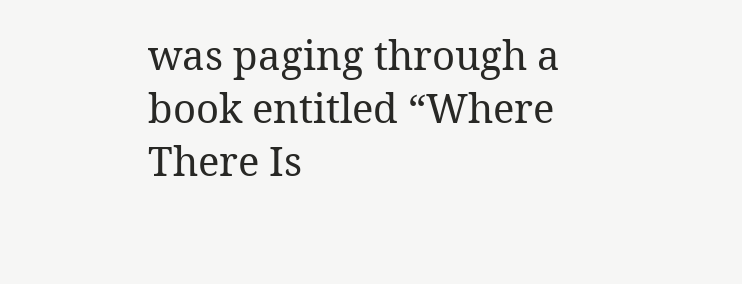was paging through a book entitled “Where There Is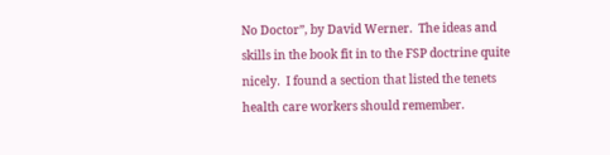No Doctor”, by David Werner.  The ideas and skills in the book fit in to the FSP doctrine quite nicely.  I found a section that listed the tenets health care workers should remember.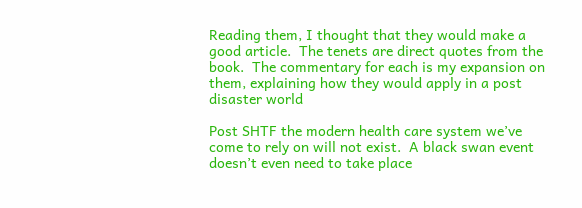Reading them, I thought that they would make a good article.  The tenets are direct quotes from the book.  The commentary for each is my expansion on them, explaining how they would apply in a post disaster world

Post SHTF the modern health care system we’ve come to rely on will not exist.  A black swan event doesn’t even need to take place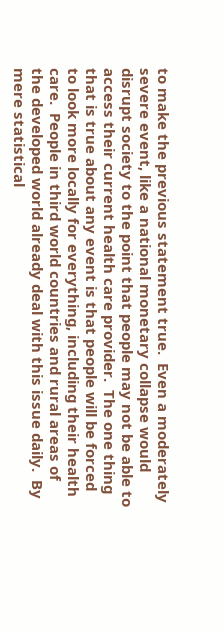to make the previous statement true.  Even a moderately severe event, like a national monetary collapse would disrupt society to the point that people may not be able to access their current health care provider.  The one thing that is true about any event is that people will be forced to look more locally for everything, including their health care.  People in third world countries and rural areas of the developed world already deal with this issue daily.  By mere statistical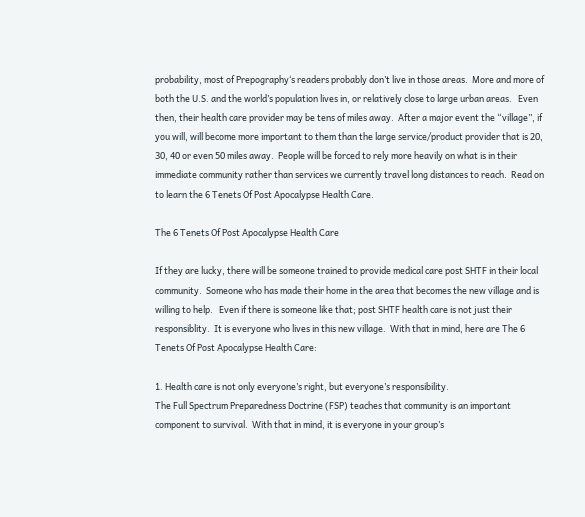probability, most of Prepography‘s readers probably don’t live in those areas.  More and more of both the U.S. and the world’s population lives in, or relatively close to large urban areas.   Even then, their health care provider may be tens of miles away.  After a major event the “village”, if you will, will become more important to them than the large service/product provider that is 20, 30, 40 or even 50 miles away.  People will be forced to rely more heavily on what is in their immediate community rather than services we currently travel long distances to reach.  Read on to learn the 6 Tenets Of Post Apocalypse Health Care.

The 6 Tenets Of Post Apocalypse Health Care

If they are lucky, there will be someone trained to provide medical care post SHTF in their local community.  Someone who has made their home in the area that becomes the new village and is willing to help.   Even if there is someone like that; post SHTF health care is not just their responsiblity.  It is everyone who lives in this new village.  With that in mind, here are The 6 Tenets Of Post Apocalypse Health Care:

1. Health care is not only everyone’s right, but everyone’s responsibility.
The Full Spectrum Preparedness Doctrine (FSP) teaches that community is an important component to survival.  With that in mind, it is everyone in your group’s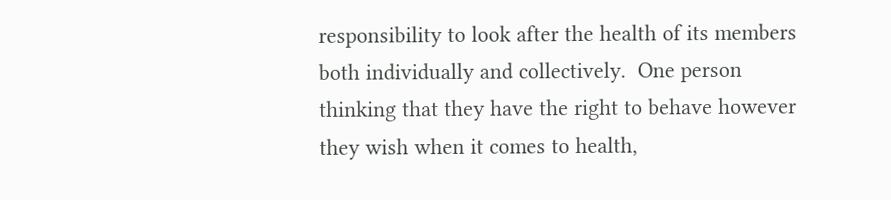responsibility to look after the health of its members both individually and collectively.  One person thinking that they have the right to behave however they wish when it comes to health,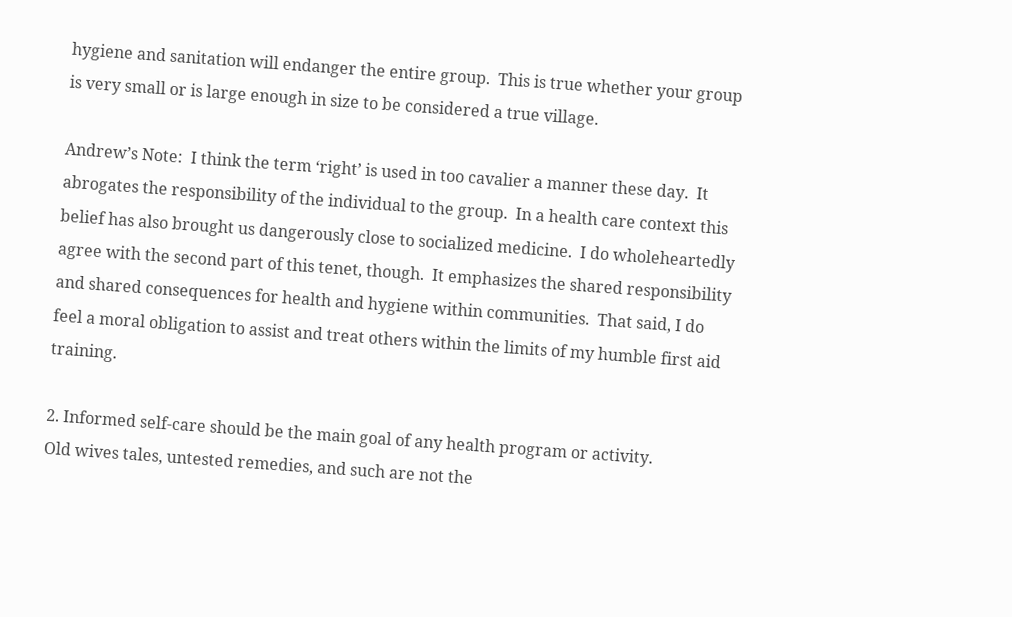hygiene and sanitation will endanger the entire group.  This is true whether your group is very small or is large enough in size to be considered a true village.

Andrew’s Note:  I think the term ‘right’ is used in too cavalier a manner these day.  It abrogates the responsibility of the individual to the group.  In a health care context this belief has also brought us dangerously close to socialized medicine.  I do wholeheartedly agree with the second part of this tenet, though.  It emphasizes the shared responsibility and shared consequences for health and hygiene within communities.  That said, I do feel a moral obligation to assist and treat others within the limits of my humble first aid training.

2. Informed self-care should be the main goal of any health program or activity.
Old wives tales, untested remedies, and such are not the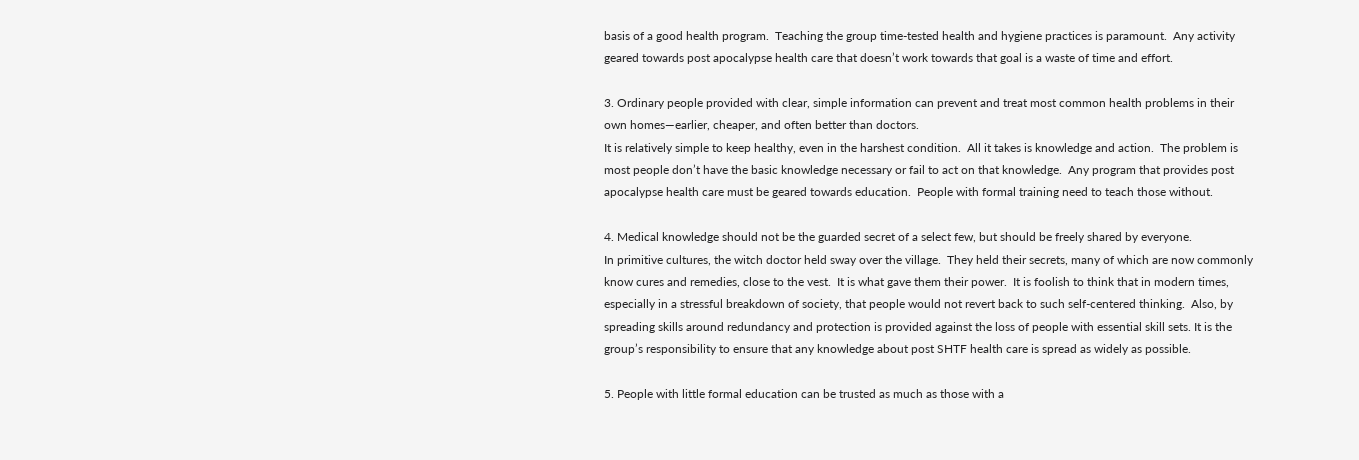basis of a good health program.  Teaching the group time-tested health and hygiene practices is paramount.  Any activity geared towards post apocalypse health care that doesn’t work towards that goal is a waste of time and effort.

3. Ordinary people provided with clear, simple information can prevent and treat most common health problems in their own homes—earlier, cheaper, and often better than doctors.
It is relatively simple to keep healthy, even in the harshest condition.  All it takes is knowledge and action.  The problem is most people don’t have the basic knowledge necessary or fail to act on that knowledge.  Any program that provides post apocalypse health care must be geared towards education.  People with formal training need to teach those without.

4. Medical knowledge should not be the guarded secret of a select few, but should be freely shared by everyone.
In primitive cultures, the witch doctor held sway over the village.  They held their secrets, many of which are now commonly know cures and remedies, close to the vest.  It is what gave them their power.  It is foolish to think that in modern times, especially in a stressful breakdown of society, that people would not revert back to such self-centered thinking.  Also, by spreading skills around redundancy and protection is provided against the loss of people with essential skill sets. It is the group’s responsibility to ensure that any knowledge about post SHTF health care is spread as widely as possible.

5. People with little formal education can be trusted as much as those with a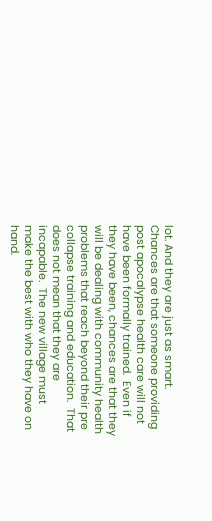lot. And they are just as smart.
Chances are that someone providing post apocalypse health care will not have been formally trained.  Even if they have been, chances are that they will be dealing with community health problems that reach beyond their pre collapse training and education.  That does not mean that they are incapable.  The new village must make the best with who they have on hand.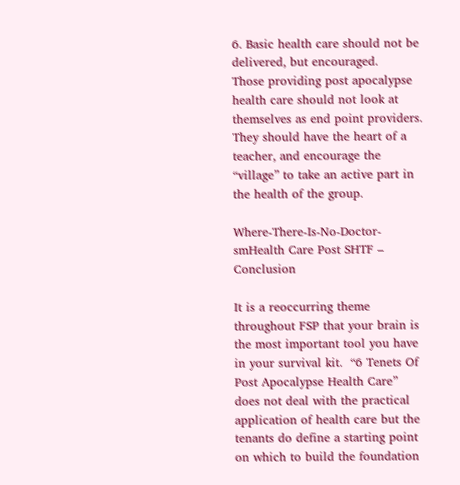6. Basic health care should not be delivered, but encouraged.
Those providing post apocalypse health care should not look at themselves as end point providers.  They should have the heart of a teacher, and encourage the “village” to take an active part in the health of the group.

Where-There-Is-No-Doctor-smHealth Care Post SHTF – Conclusion

It is a reoccurring theme throughout FSP that your brain is the most important tool you have in your survival kit.  “6 Tenets Of Post Apocalypse Health Care” does not deal with the practical application of health care but the tenants do define a starting point on which to build the foundation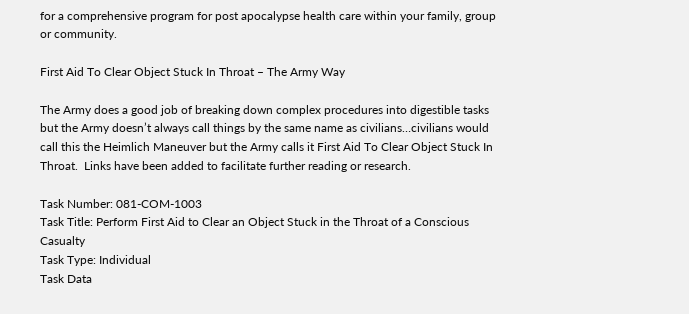for a comprehensive program for post apocalypse health care within your family, group or community.

First Aid To Clear Object Stuck In Throat – The Army Way

The Army does a good job of breaking down complex procedures into digestible tasks but the Army doesn’t always call things by the same name as civilians…civilians would call this the Heimlich Maneuver but the Army calls it First Aid To Clear Object Stuck In Throat.  Links have been added to facilitate further reading or research.

Task Number: 081-COM-1003
Task Title: Perform First Aid to Clear an Object Stuck in the Throat of a Conscious Casualty
Task Type: Individual
Task Data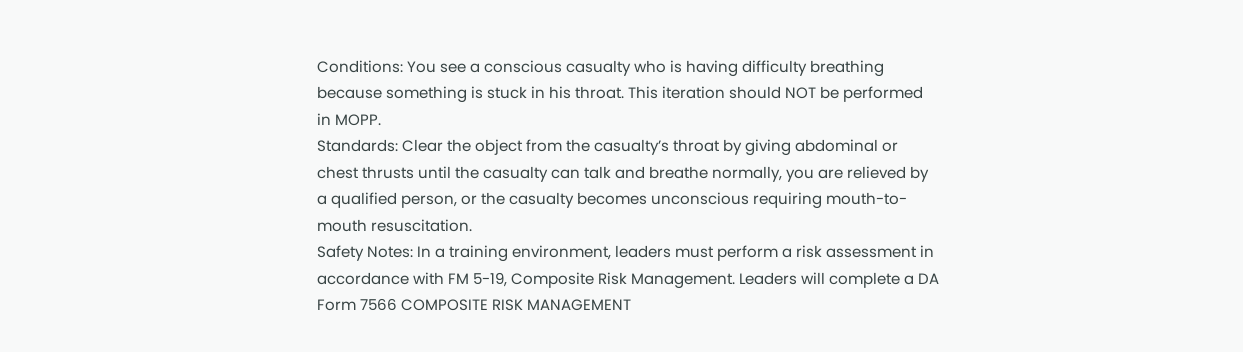Conditions: You see a conscious casualty who is having difficulty breathing because something is stuck in his throat. This iteration should NOT be performed in MOPP.
Standards: Clear the object from the casualty’s throat by giving abdominal or chest thrusts until the casualty can talk and breathe normally, you are relieved by a qualified person, or the casualty becomes unconscious requiring mouth-to-mouth resuscitation.
Safety Notes: In a training environment, leaders must perform a risk assessment in accordance with FM 5-19, Composite Risk Management. Leaders will complete a DA Form 7566 COMPOSITE RISK MANAGEMENT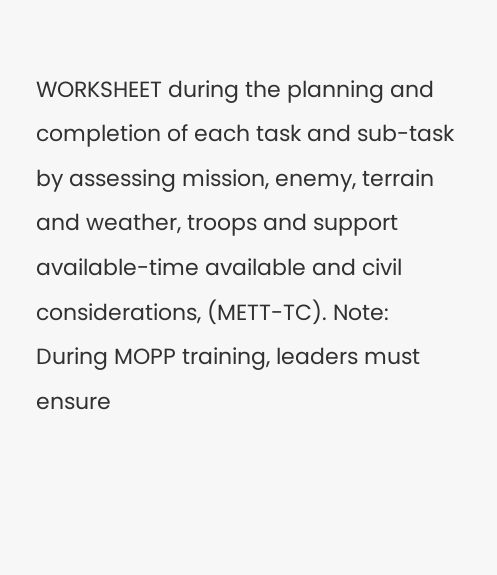WORKSHEET during the planning and completion of each task and sub-task by assessing mission, enemy, terrain and weather, troops and support available-time available and civil considerations, (METT-TC). Note: During MOPP training, leaders must ensure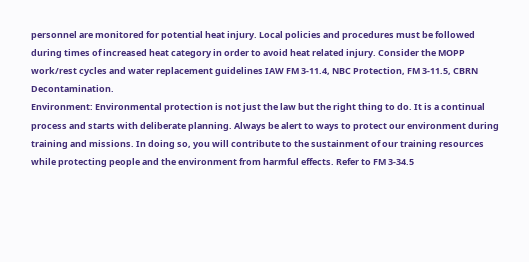personnel are monitored for potential heat injury. Local policies and procedures must be followed during times of increased heat category in order to avoid heat related injury. Consider the MOPP work/rest cycles and water replacement guidelines IAW FM 3-11.4, NBC Protection, FM 3-11.5, CBRN Decontamination.
Environment: Environmental protection is not just the law but the right thing to do. It is a continual process and starts with deliberate planning. Always be alert to ways to protect our environment during training and missions. In doing so, you will contribute to the sustainment of our training resources while protecting people and the environment from harmful effects. Refer to FM 3-34.5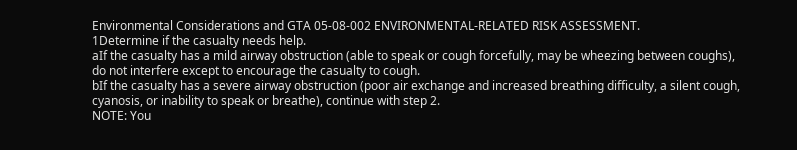Environmental Considerations and GTA 05-08-002 ENVIRONMENTAL-RELATED RISK ASSESSMENT.
1Determine if the casualty needs help.
aIf the casualty has a mild airway obstruction (able to speak or cough forcefully, may be wheezing between coughs), do not interfere except to encourage the casualty to cough.
bIf the casualty has a severe airway obstruction (poor air exchange and increased breathing difficulty, a silent cough, cyanosis, or inability to speak or breathe), continue with step 2.
NOTE: You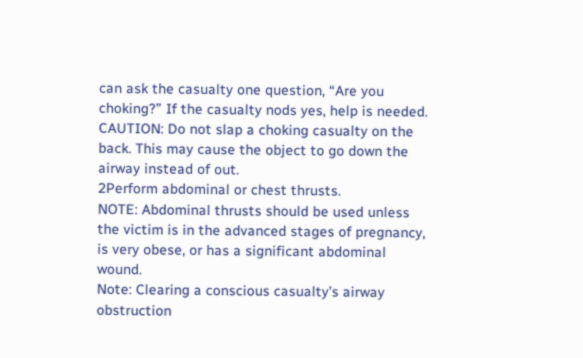can ask the casualty one question, “Are you choking?” If the casualty nods yes, help is needed.
CAUTION: Do not slap a choking casualty on the back. This may cause the object to go down the airway instead of out.
2Perform abdominal or chest thrusts.
NOTE: Abdominal thrusts should be used unless the victim is in the advanced stages of pregnancy, is very obese, or has a significant abdominal wound.
Note: Clearing a conscious casualty’s airway obstruction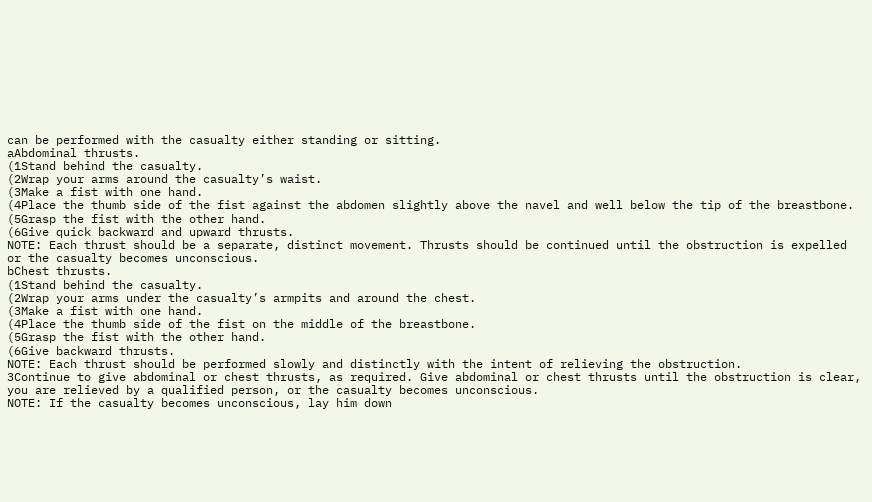can be performed with the casualty either standing or sitting.
aAbdominal thrusts.
(1Stand behind the casualty.
(2Wrap your arms around the casualty’s waist.
(3Make a fist with one hand.
(4Place the thumb side of the fist against the abdomen slightly above the navel and well below the tip of the breastbone.
(5Grasp the fist with the other hand.
(6Give quick backward and upward thrusts.
NOTE: Each thrust should be a separate, distinct movement. Thrusts should be continued until the obstruction is expelled or the casualty becomes unconscious.
bChest thrusts.
(1Stand behind the casualty.
(2Wrap your arms under the casualty’s armpits and around the chest.
(3Make a fist with one hand.
(4Place the thumb side of the fist on the middle of the breastbone.
(5Grasp the fist with the other hand.
(6Give backward thrusts.
NOTE: Each thrust should be performed slowly and distinctly with the intent of relieving the obstruction.
3Continue to give abdominal or chest thrusts, as required. Give abdominal or chest thrusts until the obstruction is clear, you are relieved by a qualified person, or the casualty becomes unconscious.
NOTE: If the casualty becomes unconscious, lay him down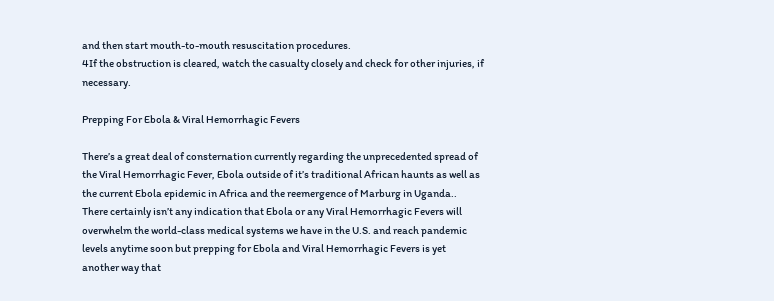and then start mouth-to-mouth resuscitation procedures.
4If the obstruction is cleared, watch the casualty closely and check for other injuries, if necessary.

Prepping For Ebola & Viral Hemorrhagic Fevers

There’s a great deal of consternation currently regarding the unprecedented spread of the Viral Hemorrhagic Fever, Ebola outside of it’s traditional African haunts as well as the current Ebola epidemic in Africa and the reemergence of Marburg in Uganda..  There certainly isn’t any indication that Ebola or any Viral Hemorrhagic Fevers will overwhelm the world-class medical systems we have in the U.S. and reach pandemic levels anytime soon but prepping for Ebola and Viral Hemorrhagic Fevers is yet another way that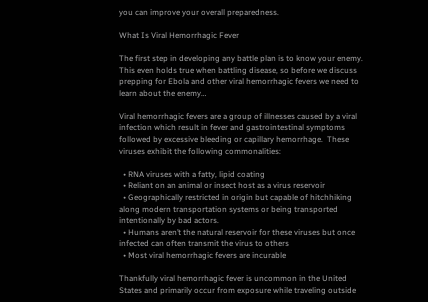you can improve your overall preparedness.

What Is Viral Hemorrhagic Fever

The first step in developing any battle plan is to know your enemy. This even holds true when battling disease, so before we discuss prepping for Ebola and other viral hemorrhagic fevers we need to learn about the enemy…

Viral hemorrhagic fevers are a group of illnesses caused by a viral infection which result in fever and gastrointestinal symptoms followed by excessive bleeding or capillary hemorrhage.  These viruses exhibit the following commonalities:

  • RNA viruses with a fatty, lipid coating
  • Reliant on an animal or insect host as a virus reservoir
  • Geographically restricted in origin but capable of hitchhiking along modern transportation systems or being transported intentionally by bad actors.
  • Humans aren’t the natural reservoir for these viruses but once infected can often transmit the virus to others
  • Most viral hemorrhagic fevers are incurable

Thankfully viral hemorrhagic fever is uncommon in the United States and primarily occur from exposure while traveling outside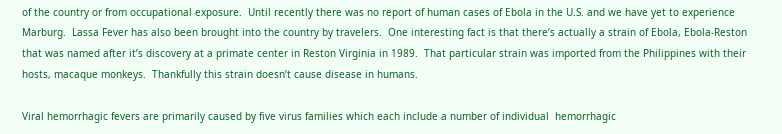of the country or from occupational exposure.  Until recently there was no report of human cases of Ebola in the U.S. and we have yet to experience Marburg.  Lassa Fever has also been brought into the country by travelers.  One interesting fact is that there’s actually a strain of Ebola, Ebola-Reston that was named after it’s discovery at a primate center in Reston Virginia in 1989.  That particular strain was imported from the Philippines with their hosts, macaque monkeys.  Thankfully this strain doesn’t cause disease in humans.

Viral hemorrhagic fevers are primarily caused by five virus families which each include a number of individual  hemorrhagic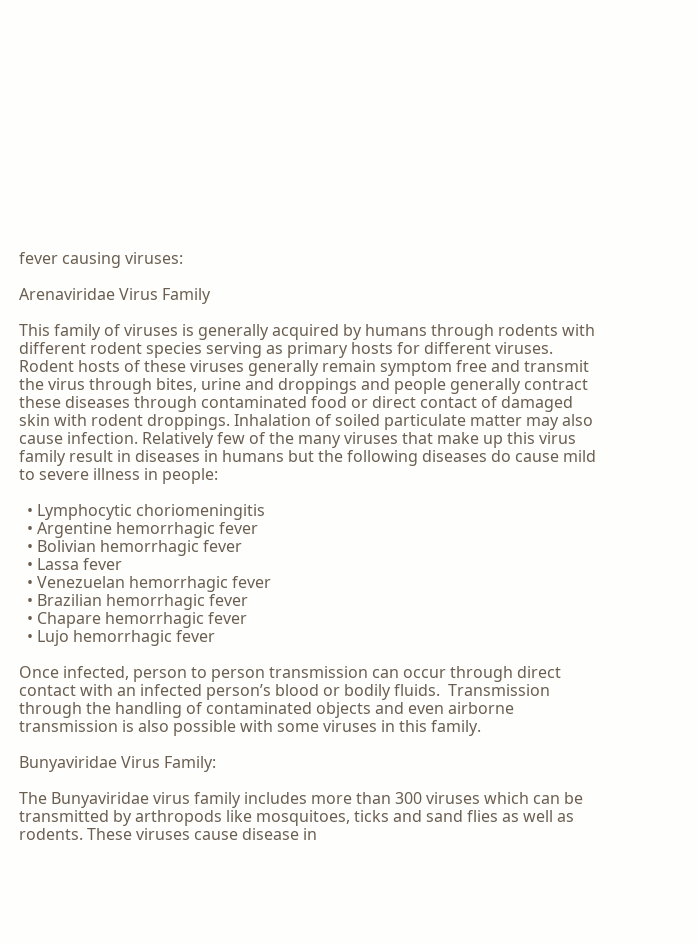fever causing viruses:

Arenaviridae Virus Family

This family of viruses is generally acquired by humans through rodents with different rodent species serving as primary hosts for different viruses. Rodent hosts of these viruses generally remain symptom free and transmit the virus through bites, urine and droppings and people generally contract these diseases through contaminated food or direct contact of damaged skin with rodent droppings. Inhalation of soiled particulate matter may also cause infection. Relatively few of the many viruses that make up this virus family result in diseases in humans but the following diseases do cause mild to severe illness in people:

  • Lymphocytic choriomeningitis
  • Argentine hemorrhagic fever
  • Bolivian hemorrhagic fever
  • Lassa fever
  • Venezuelan hemorrhagic fever
  • Brazilian hemorrhagic fever
  • Chapare hemorrhagic fever
  • Lujo hemorrhagic fever

Once infected, person to person transmission can occur through direct contact with an infected person’s blood or bodily fluids.  Transmission through the handling of contaminated objects and even airborne transmission is also possible with some viruses in this family.

Bunyaviridae Virus Family:

The Bunyaviridae virus family includes more than 300 viruses which can be transmitted by arthropods like mosquitoes, ticks and sand flies as well as rodents. These viruses cause disease in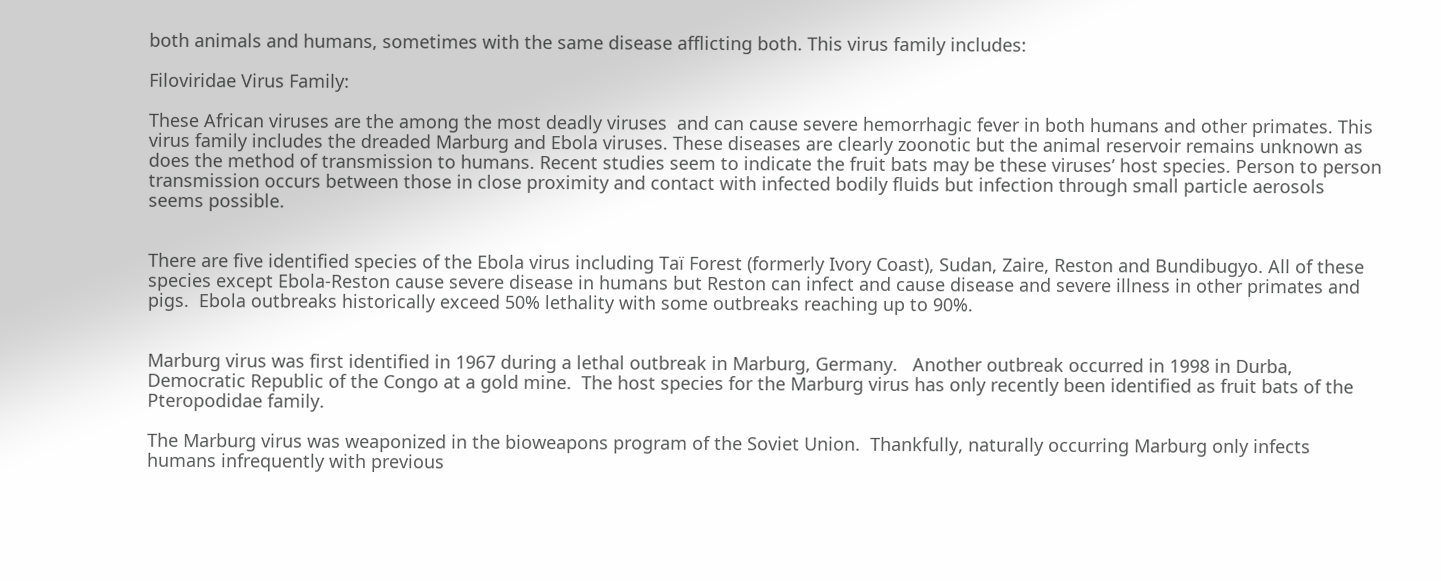both animals and humans, sometimes with the same disease afflicting both. This virus family includes:

Filoviridae Virus Family:

These African viruses are the among the most deadly viruses  and can cause severe hemorrhagic fever in both humans and other primates. This virus family includes the dreaded Marburg and Ebola viruses. These diseases are clearly zoonotic but the animal reservoir remains unknown as does the method of transmission to humans. Recent studies seem to indicate the fruit bats may be these viruses’ host species. Person to person transmission occurs between those in close proximity and contact with infected bodily fluids but infection through small particle aerosols seems possible.


There are five identified species of the Ebola virus including Taï Forest (formerly Ivory Coast), Sudan, Zaire, Reston and Bundibugyo. All of these species except Ebola-Reston cause severe disease in humans but Reston can infect and cause disease and severe illness in other primates and pigs.  Ebola outbreaks historically exceed 50% lethality with some outbreaks reaching up to 90%.


Marburg virus was first identified in 1967 during a lethal outbreak in Marburg, Germany.   Another outbreak occurred in 1998 in Durba, Democratic Republic of the Congo at a gold mine.  The host species for the Marburg virus has only recently been identified as fruit bats of the Pteropodidae family.

The Marburg virus was weaponized in the bioweapons program of the Soviet Union.  Thankfully, naturally occurring Marburg only infects humans infrequently with previous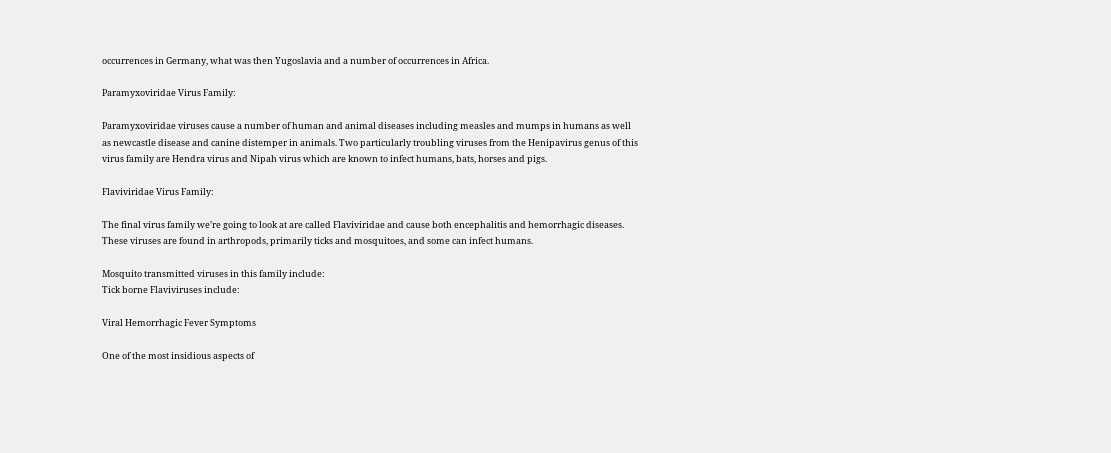occurrences in Germany, what was then Yugoslavia and a number of occurrences in Africa.

Paramyxoviridae Virus Family:

Paramyxoviridae viruses cause a number of human and animal diseases including measles and mumps in humans as well as newcastle disease and canine distemper in animals. Two particularly troubling viruses from the Henipavirus genus of this virus family are Hendra virus and Nipah virus which are known to infect humans, bats, horses and pigs.

Flaviviridae Virus Family:

The final virus family we’re going to look at are called Flaviviridae and cause both encephalitis and hemorrhagic diseases.  These viruses are found in arthropods, primarily ticks and mosquitoes, and some can infect humans.

Mosquito transmitted viruses in this family include:
Tick borne Flaviviruses include:

Viral Hemorrhagic Fever Symptoms

One of the most insidious aspects of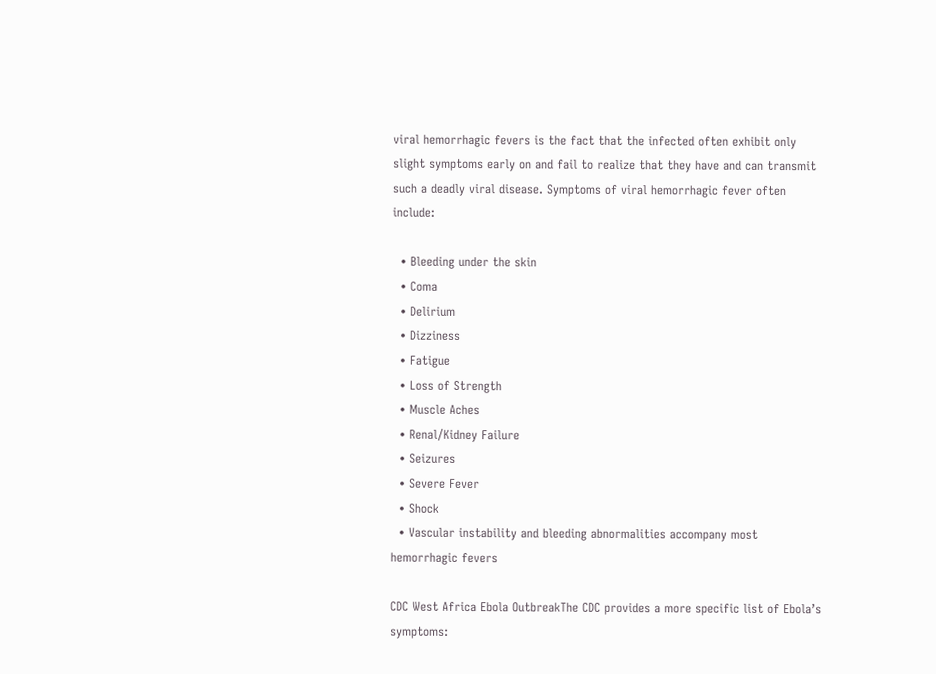viral hemorrhagic fevers is the fact that the infected often exhibit only slight symptoms early on and fail to realize that they have and can transmit such a deadly viral disease. Symptoms of viral hemorrhagic fever often include:

  • Bleeding under the skin
  • Coma
  • Delirium
  • Dizziness
  • Fatigue
  • Loss of Strength
  • Muscle Aches
  • Renal/Kidney Failure
  • Seizures
  • Severe Fever
  • Shock
  • Vascular instability and bleeding abnormalities accompany most hemorrhagic fevers

CDC West Africa Ebola OutbreakThe CDC provides a more specific list of Ebola’s symptoms: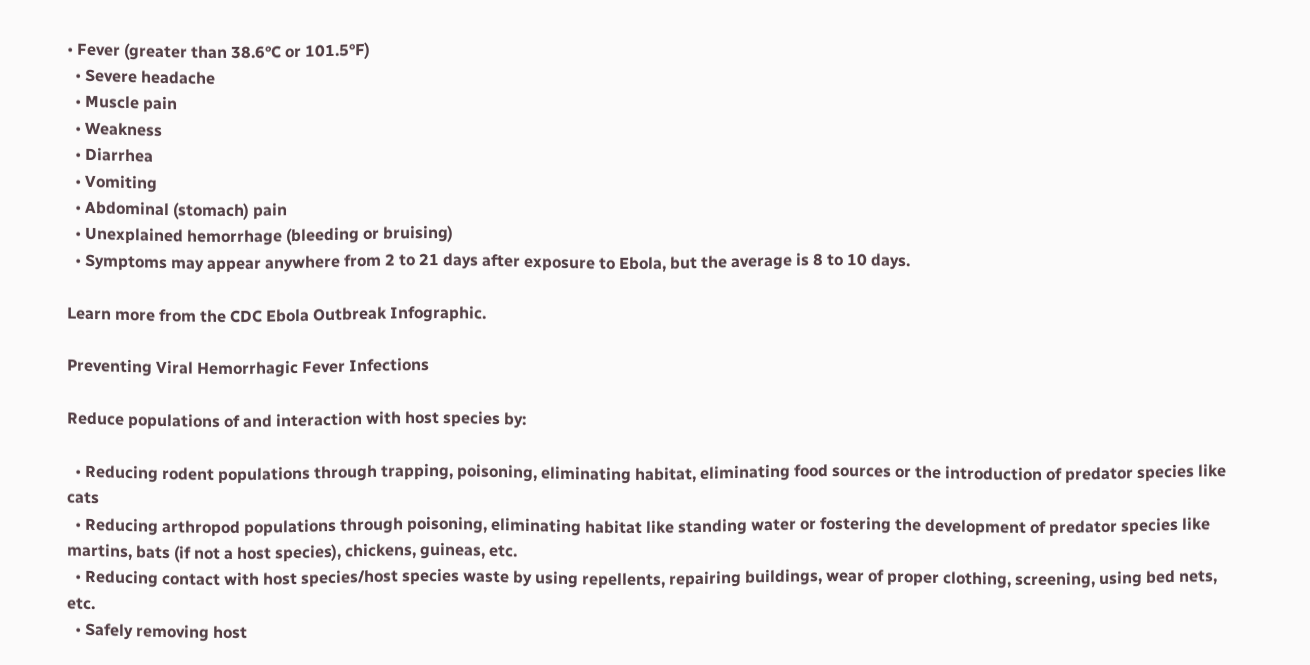• Fever (greater than 38.6°C or 101.5°F)
  • Severe headache
  • Muscle pain
  • Weakness
  • Diarrhea
  • Vomiting
  • Abdominal (stomach) pain
  • Unexplained hemorrhage (bleeding or bruising)
  • Symptoms may appear anywhere from 2 to 21 days after exposure to Ebola, but the average is 8 to 10 days.

Learn more from the CDC Ebola Outbreak Infographic.

Preventing Viral Hemorrhagic Fever Infections

Reduce populations of and interaction with host species by:

  • Reducing rodent populations through trapping, poisoning, eliminating habitat, eliminating food sources or the introduction of predator species like cats
  • Reducing arthropod populations through poisoning, eliminating habitat like standing water or fostering the development of predator species like martins, bats (if not a host species), chickens, guineas, etc.
  • Reducing contact with host species/host species waste by using repellents, repairing buildings, wear of proper clothing, screening, using bed nets, etc.
  • Safely removing host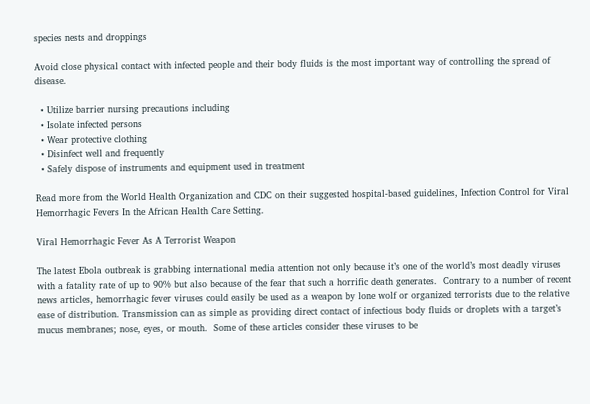species nests and droppings

Avoid close physical contact with infected people and their body fluids is the most important way of controlling the spread of disease.

  • Utilize barrier nursing precautions including
  • Isolate infected persons
  • Wear protective clothing
  • Disinfect well and frequently
  • Safely dispose of instruments and equipment used in treatment

Read more from the World Health Organization and CDC on their suggested hospital-based guidelines, Infection Control for Viral Hemorrhagic Fevers In the African Health Care Setting.

Viral Hemorrhagic Fever As A Terrorist Weapon

The latest Ebola outbreak is grabbing international media attention not only because it’s one of the world’s most deadly viruses with a fatality rate of up to 90% but also because of the fear that such a horrific death generates.  Contrary to a number of recent news articles, hemorrhagic fever viruses could easily be used as a weapon by lone wolf or organized terrorists due to the relative ease of distribution. Transmission can as simple as providing direct contact of infectious body fluids or droplets with a target’s mucus membranes; nose, eyes, or mouth.  Some of these articles consider these viruses to be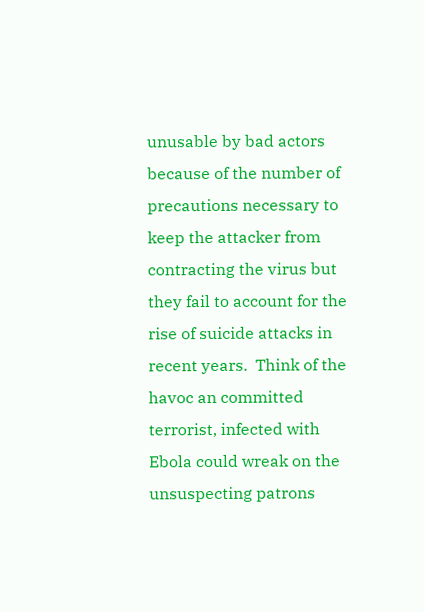unusable by bad actors because of the number of precautions necessary to keep the attacker from contracting the virus but they fail to account for the rise of suicide attacks in recent years.  Think of the havoc an committed terrorist, infected with Ebola could wreak on the unsuspecting patrons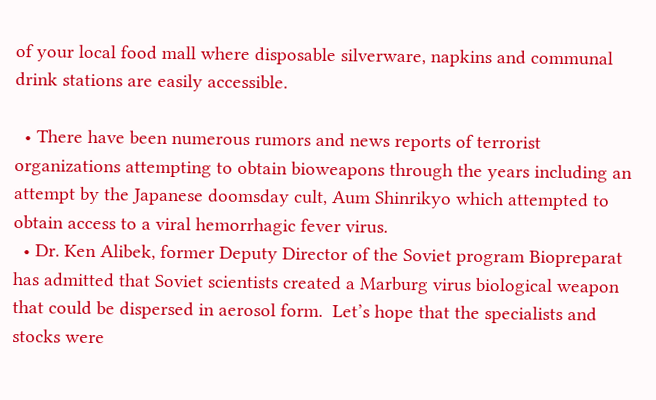of your local food mall where disposable silverware, napkins and communal drink stations are easily accessible.

  • There have been numerous rumors and news reports of terrorist organizations attempting to obtain bioweapons through the years including an attempt by the Japanese doomsday cult, Aum Shinrikyo which attempted to obtain access to a viral hemorrhagic fever virus.
  • Dr. Ken Alibek, former Deputy Director of the Soviet program Biopreparat has admitted that Soviet scientists created a Marburg virus biological weapon that could be dispersed in aerosol form.  Let’s hope that the specialists and stocks were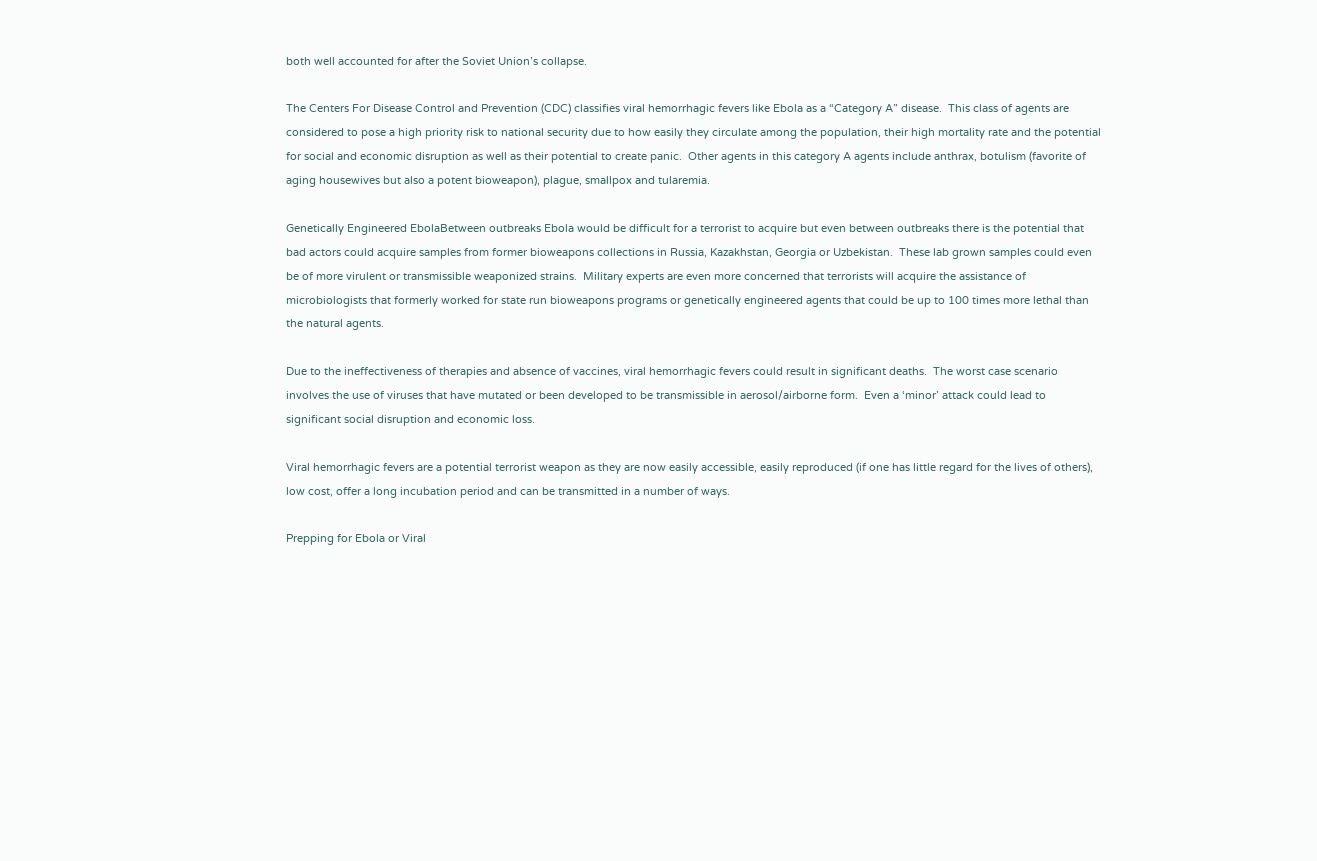both well accounted for after the Soviet Union’s collapse.

The Centers For Disease Control and Prevention (CDC) classifies viral hemorrhagic fevers like Ebola as a “Category A” disease.  This class of agents are considered to pose a high priority risk to national security due to how easily they circulate among the population, their high mortality rate and the potential for social and economic disruption as well as their potential to create panic.  Other agents in this category A agents include anthrax, botulism (favorite of aging housewives but also a potent bioweapon), plague, smallpox and tularemia.

Genetically Engineered EbolaBetween outbreaks Ebola would be difficult for a terrorist to acquire but even between outbreaks there is the potential that bad actors could acquire samples from former bioweapons collections in Russia, Kazakhstan, Georgia or Uzbekistan.  These lab grown samples could even be of more virulent or transmissible weaponized strains.  Military experts are even more concerned that terrorists will acquire the assistance of microbiologists that formerly worked for state run bioweapons programs or genetically engineered agents that could be up to 100 times more lethal than the natural agents.

Due to the ineffectiveness of therapies and absence of vaccines, viral hemorrhagic fevers could result in significant deaths.  The worst case scenario involves the use of viruses that have mutated or been developed to be transmissible in aerosol/airborne form.  Even a ‘minor’ attack could lead to significant social disruption and economic loss.

Viral hemorrhagic fevers are a potential terrorist weapon as they are now easily accessible, easily reproduced (if one has little regard for the lives of others), low cost, offer a long incubation period and can be transmitted in a number of ways.

Prepping for Ebola or Viral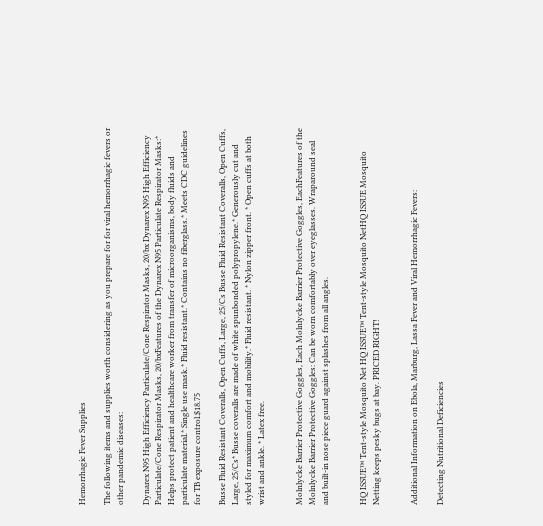Hemorrhagic Fever Supplies

The following items and supplies worth considering as you prepare for for viral hemorrhagic fevers or other pandemic diseases:

Dynarex N95 High Efficiency Particulate/Cone Respirator Masks, 20/bx Dynarex N95 High Efficiency Particulate/Cone Respirator Masks, 20/bxFeatures of the Dynarex N95 Particulate Respirator Masks:* Helps protect patient and healthcare worker from transfer of microorganisms, body fluids and particulate material.* Single use mask.* Fluid resistant.* Contains no fiberglass.* Meets CDC guidelines for TB exposure control.$18.75

Busse Fluid Resistant Coveralls, Open Cuffs, Large, 25/Cs Busse Fluid Resistant Coveralls, Open Cuffs, Large, 25/Cs* Busse coveralls are made of white spunbonded polypropylene.* Generously cut and styled for maximum comfort and mobility.* Fluid resistant. * Nylon zipper front. * Open cuffs at both wrist and ankle. * Latex free.


Molnlycke Barrier Protective Goggles, Each Molnlycke Barrier Protective Goggles, EachFeatures of the Molnlycke Barrier Protective Goggles: Can be worn comfortably over eyeglasses. Wraparound seal and built-in nose piece guard against splashes from all angles.


HQ ISSUE™ Tent-style Mosquito Net HQ ISSUE™ Tent-style Mosquito NetHQ ISSUE Mosquito Netting keeps pesky bugs at bay. PRICED RIGHT!


Additional Information on Ebola, Marburg, Lassa Fever and Viral Hemorrhagic Fevers:

Detecting Nutritional Deficiencies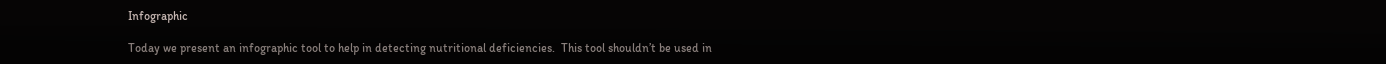Infographic

Today we present an infographic tool to help in detecting nutritional deficiencies.  This tool shouldn’t be used in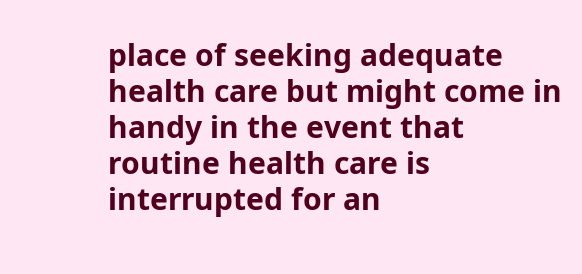place of seeking adequate health care but might come in handy in the event that routine health care is interrupted for an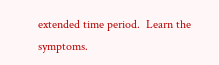extended time period.  Learn the symptoms.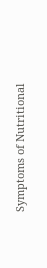Symptoms of Nutritional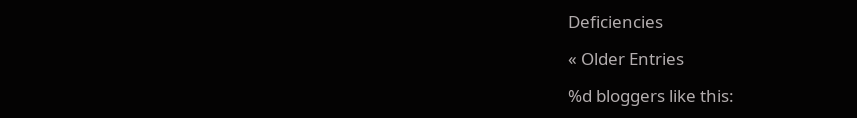Deficiencies

« Older Entries

%d bloggers like this: